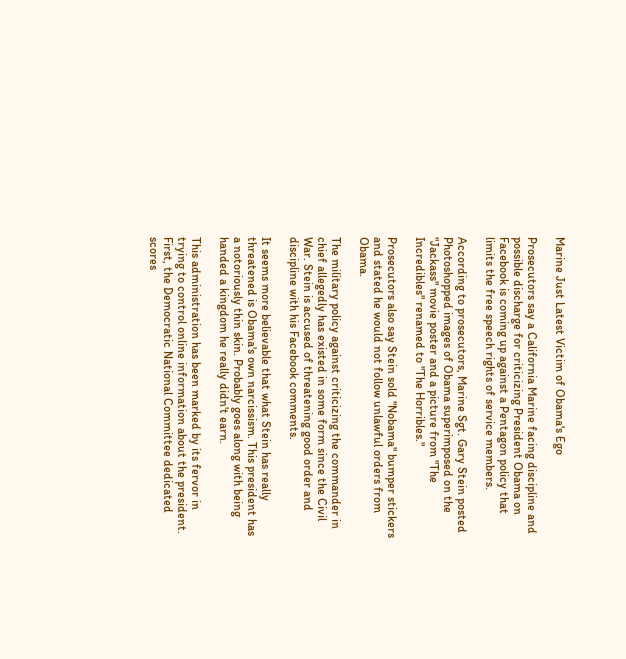Marine Just Latest Victim of Obama's Ego

Prosecutors say a California Marine facing discipline and possible discharge for criticizing President Obama on Facebook is coming up against a Pentagon policy that limits the free speech rights of service members.

According to prosecutors, Marine Sgt. Gary Stein posted Photoshopped images of Obama superimposed on the "Jackass" movie poster and a picture from "The Incredibles" renamed to "The Horribles."

Prosecutors also say Stein sold "Nobama" bumper stickers and stated he would not follow unlawful orders from Obama.

The military policy against criticizing the commander in chief allegedly has existed in some form since the Civil War. Stein is accused of threatening good order and discipline with his Facebook comments.

It seems more believable that what Stein has really threatened is Obama's own narcissism. This president has a notoriously thin skin. Probably goes along with being handed a kingdom he really didn't earn.

This administration has been marked by its fervor in trying to control online information about the president. First, the Democratic National Committee dedicated scores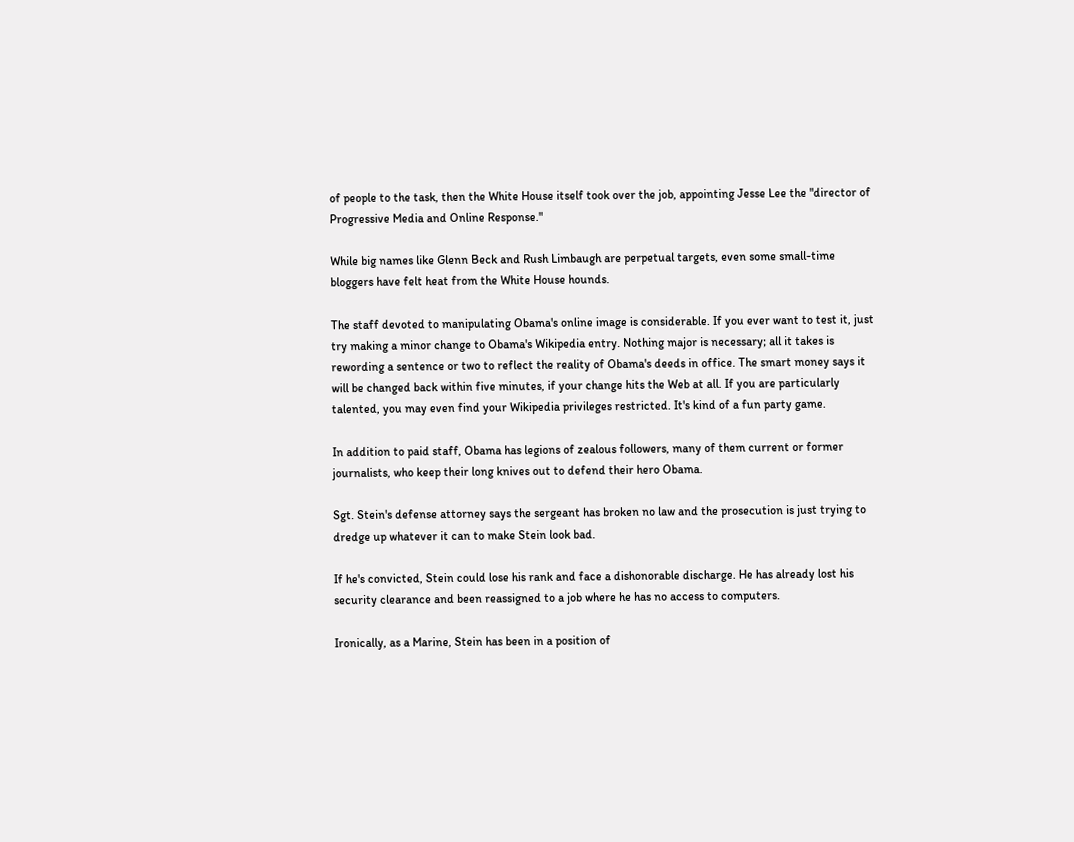of people to the task, then the White House itself took over the job, appointing Jesse Lee the "director of Progressive Media and Online Response."

While big names like Glenn Beck and Rush Limbaugh are perpetual targets, even some small-time bloggers have felt heat from the White House hounds.

The staff devoted to manipulating Obama's online image is considerable. If you ever want to test it, just try making a minor change to Obama's Wikipedia entry. Nothing major is necessary; all it takes is rewording a sentence or two to reflect the reality of Obama's deeds in office. The smart money says it will be changed back within five minutes, if your change hits the Web at all. If you are particularly talented, you may even find your Wikipedia privileges restricted. It's kind of a fun party game.

In addition to paid staff, Obama has legions of zealous followers, many of them current or former journalists, who keep their long knives out to defend their hero Obama.

Sgt. Stein's defense attorney says the sergeant has broken no law and the prosecution is just trying to dredge up whatever it can to make Stein look bad.

If he's convicted, Stein could lose his rank and face a dishonorable discharge. He has already lost his security clearance and been reassigned to a job where he has no access to computers.

Ironically, as a Marine, Stein has been in a position of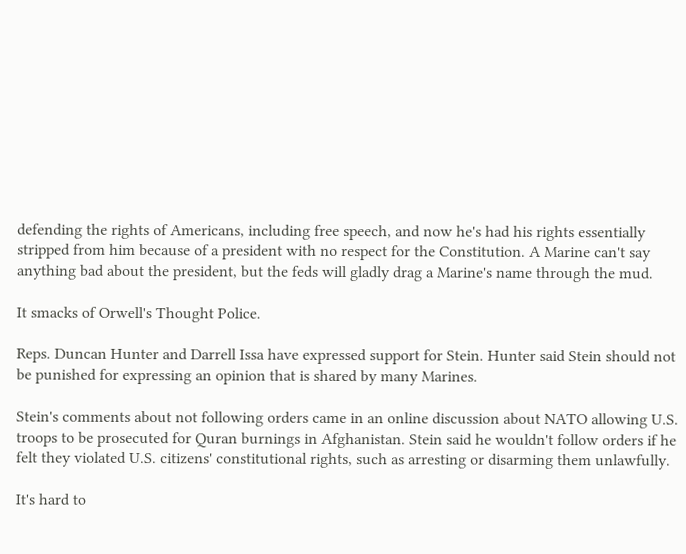defending the rights of Americans, including free speech, and now he's had his rights essentially stripped from him because of a president with no respect for the Constitution. A Marine can't say anything bad about the president, but the feds will gladly drag a Marine's name through the mud.

It smacks of Orwell's Thought Police.

Reps. Duncan Hunter and Darrell Issa have expressed support for Stein. Hunter said Stein should not be punished for expressing an opinion that is shared by many Marines.

Stein's comments about not following orders came in an online discussion about NATO allowing U.S. troops to be prosecuted for Quran burnings in Afghanistan. Stein said he wouldn't follow orders if he felt they violated U.S. citizens' constitutional rights, such as arresting or disarming them unlawfully.

It's hard to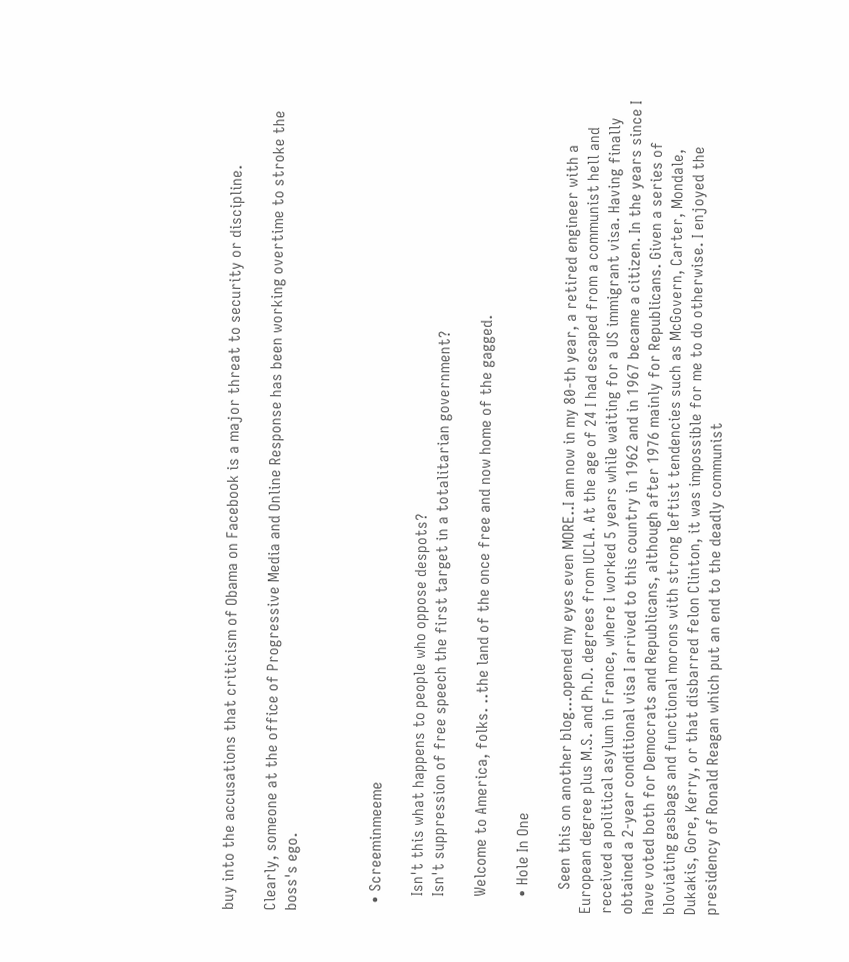buy into the accusations that criticism of Obama on Facebook is a major threat to security or discipline.

Clearly, someone at the office of Progressive Media and Online Response has been working overtime to stroke the boss's ego.



  • Screeminmeeme

    Isn't this what happens to people who oppose despots?
    Isn't suppression of free speech the first target in a totalitarian government?

    Welcome to America, folks. ..the land of the once free and now home of the gagged.

    • Hole In One

      Seen this on another blog...opened my eyes even MORE..I am now in my 80-th year, a retired engineer with a European degree plus M.S. and Ph.D. degrees from UCLA. At the age of 24 I had escaped from a communist hell and received a political asylum in France, where I worked 5 years while waiting for a US immigrant visa. Having finally obtained a 2-year conditional visa I arrived to this country in 1962 and in 1967 became a citizen. In the years since I have voted both for Democrats and Republicans, although after 1976 mainly for Republicans. Given a series of bloviating gasbags and functional morons with strong leftist tendencies such as McGovern, Carter, Mondale, Dukakis, Gore, Kerry, or that disbarred felon Clinton, it was impossible for me to do otherwise. I enjoyed the presidency of Ronald Reagan which put an end to the deadly communist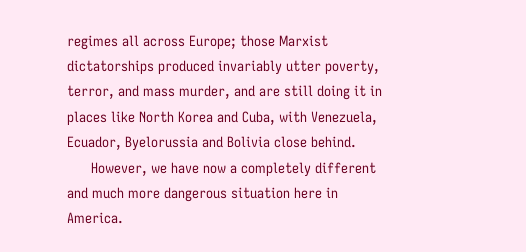regimes all across Europe; those Marxist dictatorships produced invariably utter poverty, terror, and mass murder, and are still doing it in places like North Korea and Cuba, with Venezuela, Ecuador, Byelorussia and Bolivia close behind.
      However, we have now a completely different and much more dangerous situation here in America.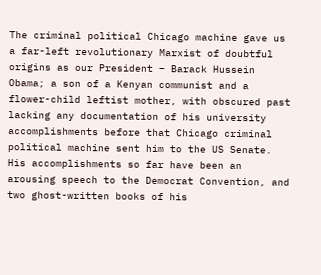The criminal political Chicago machine gave us a far-left revolutionary Marxist of doubtful origins as our President – Barack Hussein Obama; a son of a Kenyan communist and a flower-child leftist mother, with obscured past lacking any documentation of his university accomplishments before that Chicago criminal political machine sent him to the US Senate. His accomplishments so far have been an arousing speech to the Democrat Convention, and two ghost-written books of his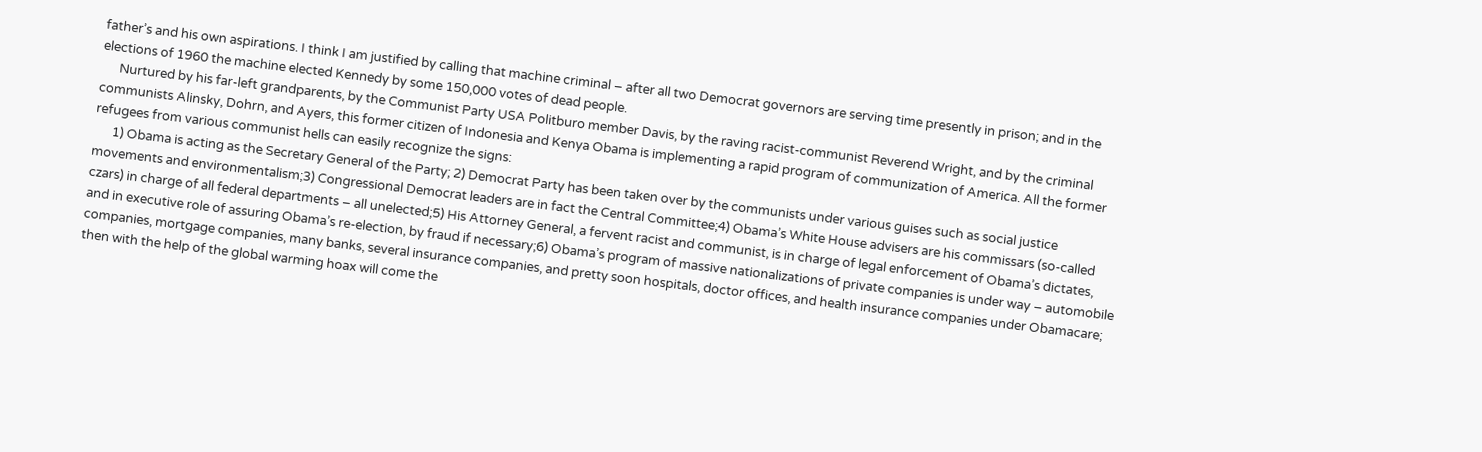father’s and his own aspirations. I think I am justified by calling that machine criminal – after all two Democrat governors are serving time presently in prison; and in the elections of 1960 the machine elected Kennedy by some 150,000 votes of dead people.
      Nurtured by his far-left grandparents, by the Communist Party USA Politburo member Davis, by the raving racist-communist Reverend Wright, and by the criminal communists Alinsky, Dohrn, and Ayers, this former citizen of Indonesia and Kenya Obama is implementing a rapid program of communization of America. All the former refugees from various communist hells can easily recognize the signs:
      1) Obama is acting as the Secretary General of the Party; 2) Democrat Party has been taken over by the communists under various guises such as social justice movements and environmentalism;3) Congressional Democrat leaders are in fact the Central Committee;4) Obama’s White House advisers are his commissars (so-called czars) in charge of all federal departments – all unelected;5) His Attorney General, a fervent racist and communist, is in charge of legal enforcement of Obama’s dictates, and in executive role of assuring Obama’s re-election, by fraud if necessary;6) Obama’s program of massive nationalizations of private companies is under way – automobile companies, mortgage companies, many banks, several insurance companies, and pretty soon hospitals, doctor offices, and health insurance companies under Obamacare; then with the help of the global warming hoax will come the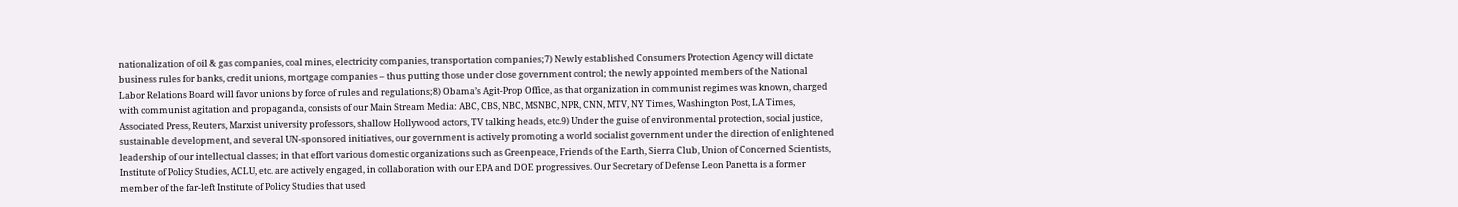nationalization of oil & gas companies, coal mines, electricity companies, transportation companies;7) Newly established Consumers Protection Agency will dictate business rules for banks, credit unions, mortgage companies – thus putting those under close government control; the newly appointed members of the National Labor Relations Board will favor unions by force of rules and regulations;8) Obama’s Agit-Prop Office, as that organization in communist regimes was known, charged with communist agitation and propaganda, consists of our Main Stream Media: ABC, CBS, NBC, MSNBC, NPR, CNN, MTV, NY Times, Washington Post, LA Times, Associated Press, Reuters, Marxist university professors, shallow Hollywood actors, TV talking heads, etc.9) Under the guise of environmental protection, social justice, sustainable development, and several UN-sponsored initiatives, our government is actively promoting a world socialist government under the direction of enlightened leadership of our intellectual classes; in that effort various domestic organizations such as Greenpeace, Friends of the Earth, Sierra Club, Union of Concerned Scientists, Institute of Policy Studies, ACLU, etc. are actively engaged, in collaboration with our EPA and DOE progressives. Our Secretary of Defense Leon Panetta is a former member of the far-left Institute of Policy Studies that used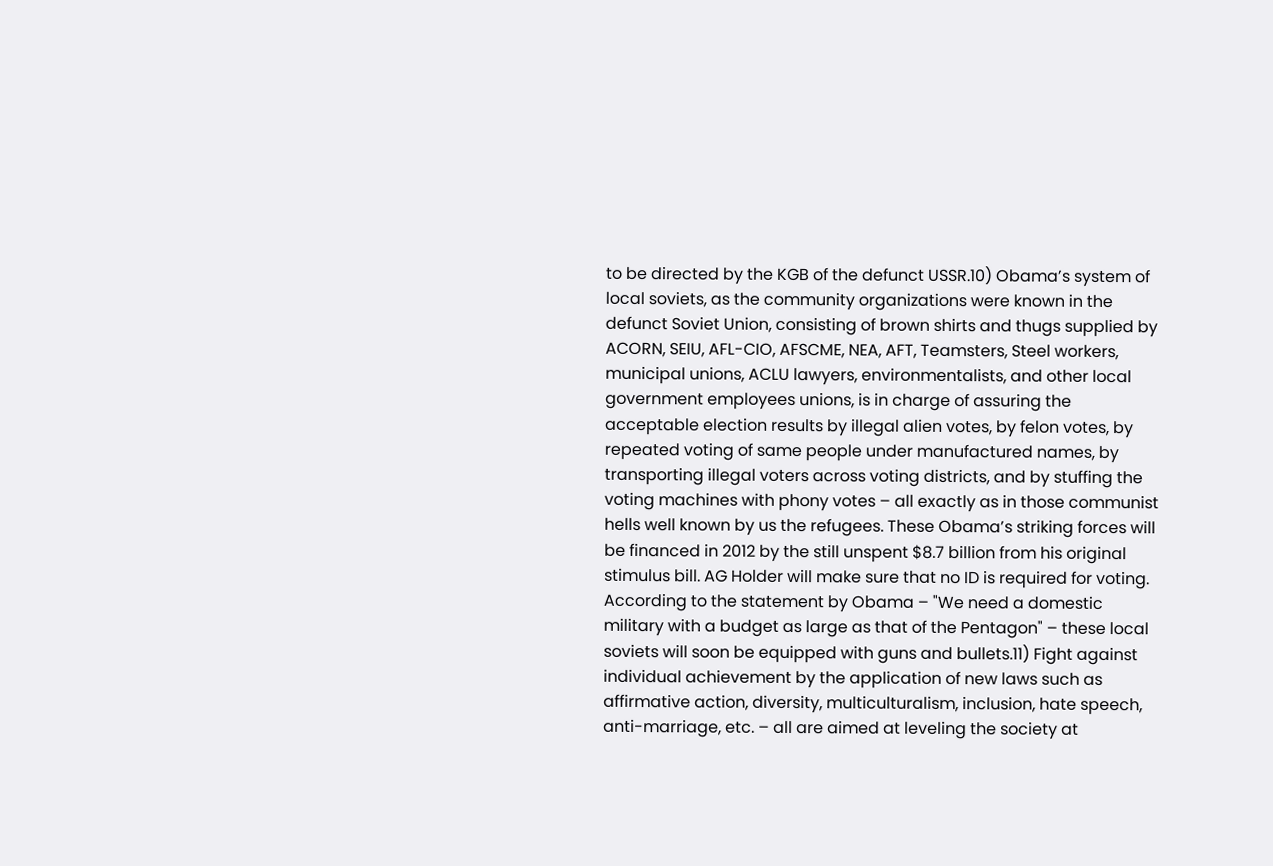to be directed by the KGB of the defunct USSR.10) Obama’s system of local soviets, as the community organizations were known in the defunct Soviet Union, consisting of brown shirts and thugs supplied by ACORN, SEIU, AFL-CIO, AFSCME, NEA, AFT, Teamsters, Steel workers, municipal unions, ACLU lawyers, environmentalists, and other local government employees unions, is in charge of assuring the acceptable election results by illegal alien votes, by felon votes, by repeated voting of same people under manufactured names, by transporting illegal voters across voting districts, and by stuffing the voting machines with phony votes – all exactly as in those communist hells well known by us the refugees. These Obama’s striking forces will be financed in 2012 by the still unspent $8.7 billion from his original stimulus bill. AG Holder will make sure that no ID is required for voting. According to the statement by Obama – "We need a domestic military with a budget as large as that of the Pentagon" – these local soviets will soon be equipped with guns and bullets.11) Fight against individual achievement by the application of new laws such as affirmative action, diversity, multiculturalism, inclusion, hate speech, anti-marriage, etc. – all are aimed at leveling the society at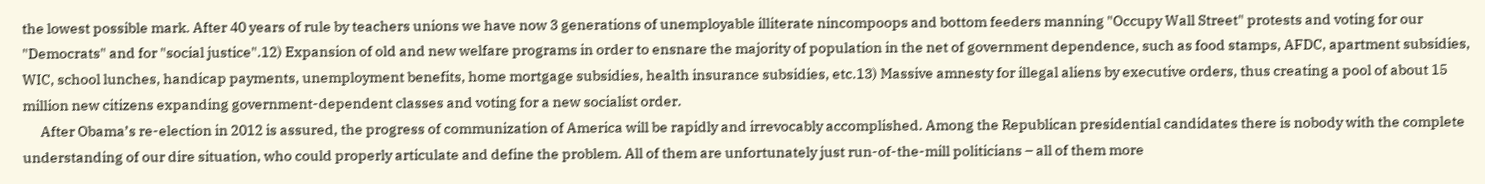the lowest possible mark. After 40 years of rule by teachers unions we have now 3 generations of unemployable illiterate nincompoops and bottom feeders manning "Occupy Wall Street" protests and voting for our "Democrats" and for "social justice".12) Expansion of old and new welfare programs in order to ensnare the majority of population in the net of government dependence, such as food stamps, AFDC, apartment subsidies, WIC, school lunches, handicap payments, unemployment benefits, home mortgage subsidies, health insurance subsidies, etc.13) Massive amnesty for illegal aliens by executive orders, thus creating a pool of about 15 million new citizens expanding government-dependent classes and voting for a new socialist order.
      After Obama’s re-election in 2012 is assured, the progress of communization of America will be rapidly and irrevocably accomplished. Among the Republican presidential candidates there is nobody with the complete understanding of our dire situation, who could properly articulate and define the problem. All of them are unfortunately just run-of-the-mill politicians – all of them more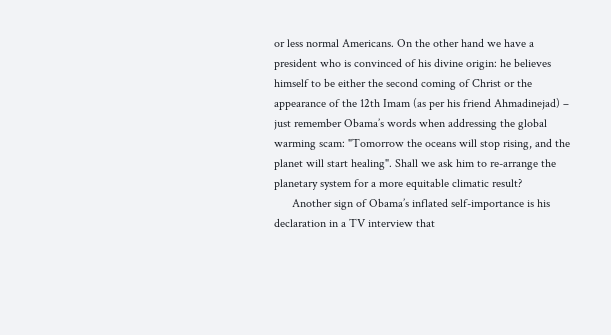or less normal Americans. On the other hand we have a president who is convinced of his divine origin: he believes himself to be either the second coming of Christ or the appearance of the 12th Imam (as per his friend Ahmadinejad) – just remember Obama’s words when addressing the global warming scam: "Tomorrow the oceans will stop rising, and the planet will start healing". Shall we ask him to re-arrange the planetary system for a more equitable climatic result?
      Another sign of Obama’s inflated self-importance is his declaration in a TV interview that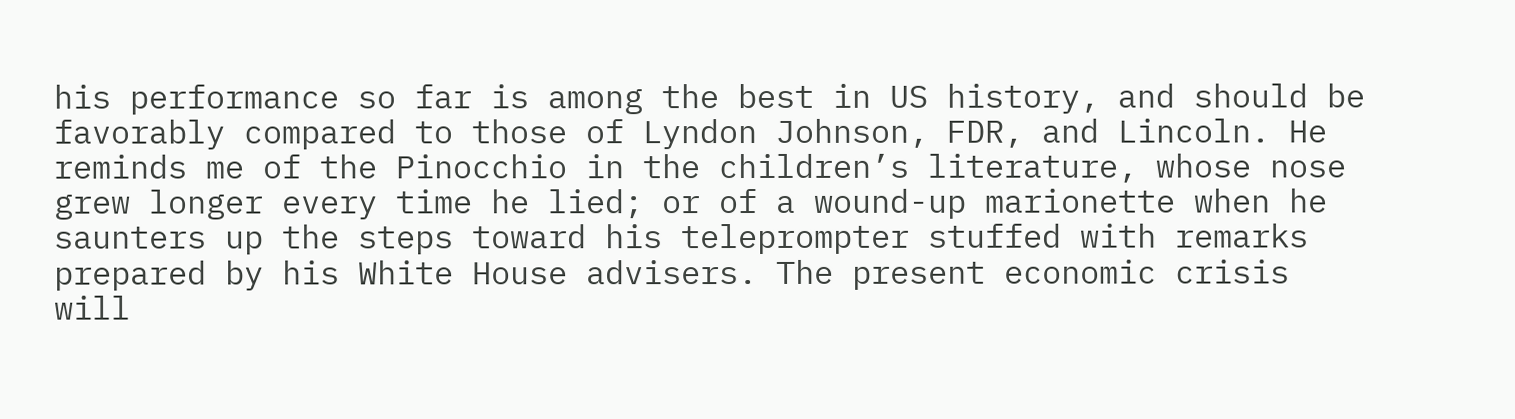his performance so far is among the best in US history, and should be favorably compared to those of Lyndon Johnson, FDR, and Lincoln. He reminds me of the Pinocchio in the children’s literature, whose nose grew longer every time he lied; or of a wound-up marionette when he saunters up the steps toward his teleprompter stuffed with remarks prepared by his White House advisers. The present economic crisis will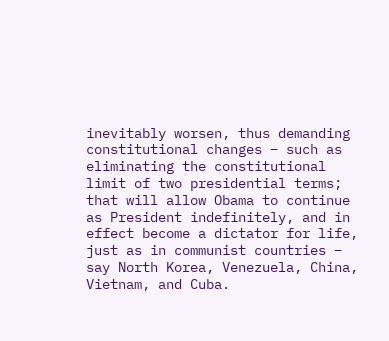inevitably worsen, thus demanding constitutional changes – such as eliminating the constitutional limit of two presidential terms; that will allow Obama to continue as President indefinitely, and in effect become a dictator for life, just as in communist countries – say North Korea, Venezuela, China, Vietnam, and Cuba.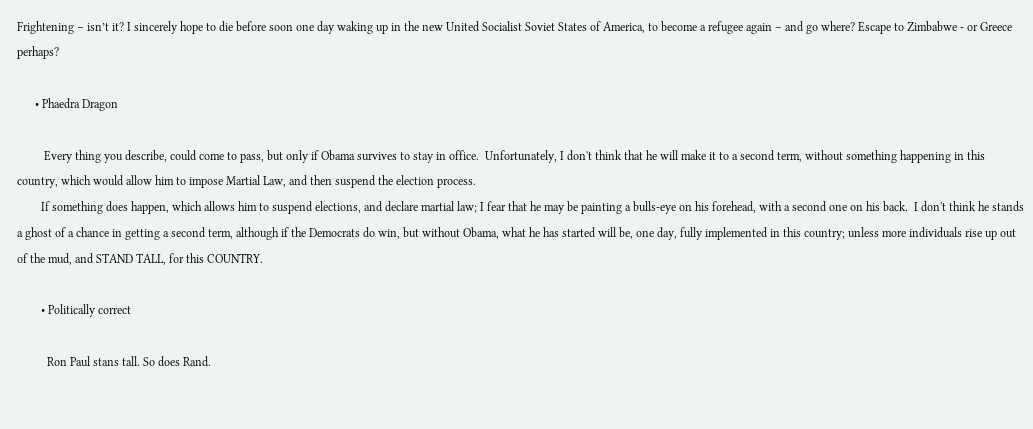Frightening – isn’t it? I sincerely hope to die before soon one day waking up in the new United Socialist Soviet States of America, to become a refugee again – and go where? Escape to Zimbabwe - or Greece perhaps?

      • Phaedra Dragon

         Every thing you describe, could come to pass, but only if Obama survives to stay in office.  Unfortunately, I don't think that he will make it to a second term, without something happening in this country, which would allow him to impose Martial Law, and then suspend the election process.
        If something does happen, which allows him to suspend elections, and declare martial law; I fear that he may be painting a bulls-eye on his forehead, with a second one on his back.  I don't think he stands a ghost of a chance in getting a second term, although if the Democrats do win, but without Obama, what he has started will be, one day, fully implemented in this country; unless more individuals rise up out of the mud, and STAND TALL, for this COUNTRY.

        • Politically correct

          Ron Paul stans tall. So does Rand.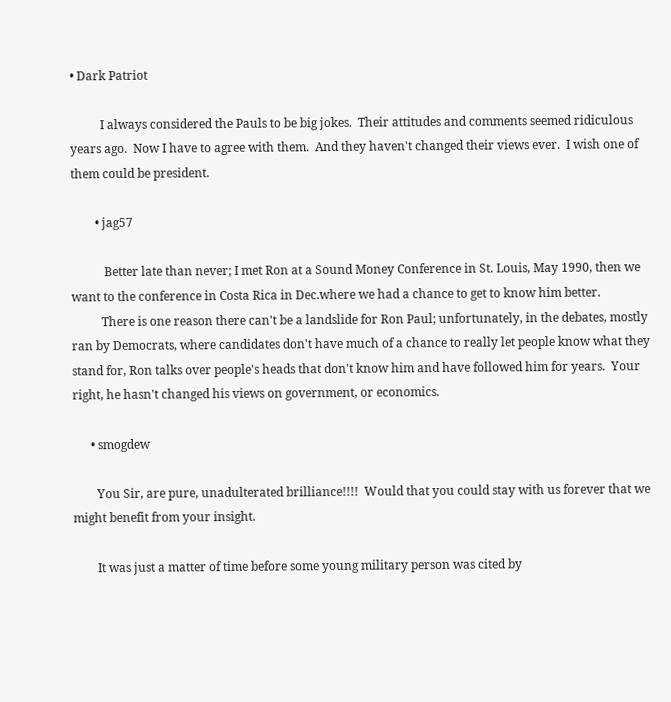• Dark Patriot

          I always considered the Pauls to be big jokes.  Their attitudes and comments seemed ridiculous years ago.  Now I have to agree with them.  And they haven't changed their views ever.  I wish one of them could be president.

        • jag57

           Better late than never; I met Ron at a Sound Money Conference in St. Louis, May 1990, then we want to the conference in Costa Rica in Dec.where we had a chance to get to know him better.
          There is one reason there can't be a landslide for Ron Paul; unfortunately, in the debates, mostly ran by Democrats, where candidates don't have much of a chance to really let people know what they stand for, Ron talks over people's heads that don't know him and have followed him for years.  Your right, he hasn't changed his views on government, or economics.

      • smogdew

        You Sir, are pure, unadulterated brilliance!!!!  Would that you could stay with us forever that we might benefit from your insight.

        It was just a matter of time before some young military person was cited by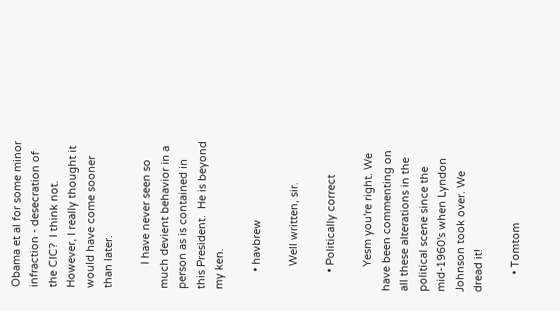Obama et al for some minor infraction - desecration of the CIC?  I think not.  However, I really thought it would have come sooner than later.

        I have never seen so much devient behavior in a person as is contained in this President.  He is beyond my ken.

      • havbrew

        Well written, sir.

      • Politically correct

        Yesm you're right. We have been commenting on all these alterations in the political scene since the mid-1960's when Lyndon Johnson took over. We dread it!

      • Tomtom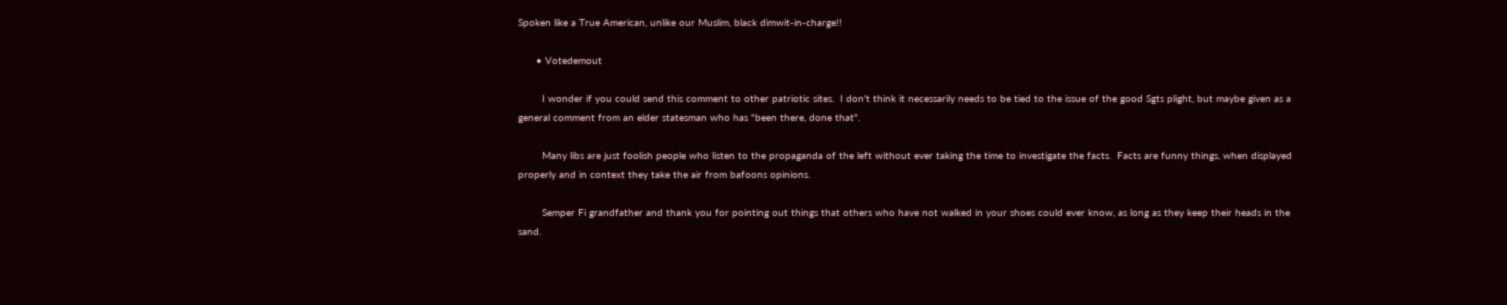Spoken like a True American, unlike our Muslim, black dimwit-in-charge!!

      • Votedemout

        I wonder if you could send this comment to other patriotic sites.  I don't think it necessarily needs to be tied to the issue of the good Sgts plight, but maybe given as a general comment from an elder statesman who has "been there, done that".

        Many libs are just foolish people who listen to the propaganda of the left without ever taking the time to investigate the facts.  Facts are funny things, when displayed properly and in context they take the air from bafoons opinions.

        Semper Fi grandfather and thank you for pointing out things that others who have not walked in your shoes could ever know, as long as they keep their heads in the sand.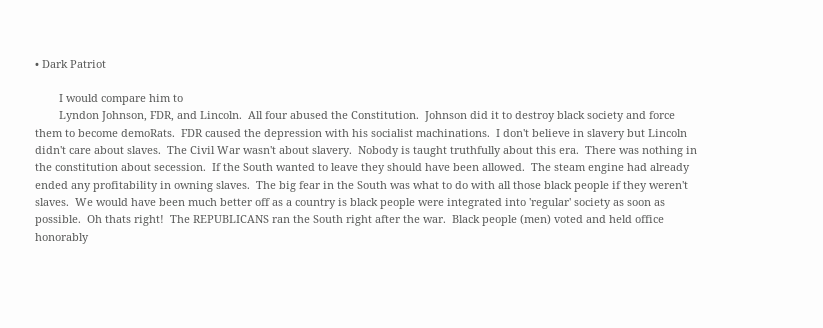• Dark Patriot

        I would compare him to
        Lyndon Johnson, FDR, and Lincoln.  All four abused the Constitution.  Johnson did it to destroy black society and force them to become demoRats.  FDR caused the depression with his socialist machinations.  I don't believe in slavery but Lincoln didn't care about slaves.  The Civil War wasn't about slavery.  Nobody is taught truthfully about this era.  There was nothing in the constitution about secession.  If the South wanted to leave they should have been allowed.  The steam engine had already ended any profitability in owning slaves.  The big fear in the South was what to do with all those black people if they weren't slaves.  We would have been much better off as a country is black people were integrated into 'regular' society as soon as possible.  Oh thats right!  The REPUBLICANS ran the South right after the war.  Black people (men) voted and held office honorably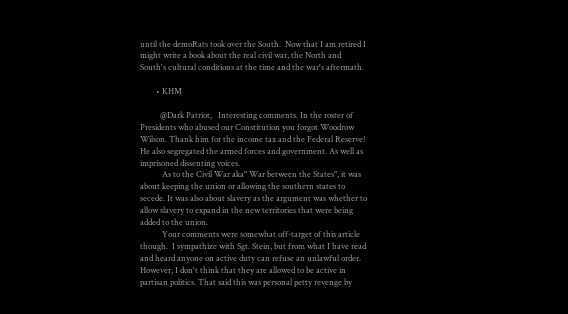until the demoRats took over the South.  Now that I am retired I might write a book about the real civil war, the North and South's cultural conditions at the time and the war's aftermath.

        • KHM

          @Dark Patriot,   Interesting comments. In the roster of Presidents who abused our Constitution you forgot Woodrow Wilson. Thank him for the income tax and the Federal Reserve!  He also segregated the armed forces and government. As well as imprisoned dissenting voices.
           As to the Civil War aka" War between the States", it was about keeping the union or allowing the southern states to secede. It was also about slavery as the argument was whether to allow slavery to expand in the new territories that were being added to the union.
           Your comments were somewhat off-target of this article though.  I sympathize with Sgt. Stein, but from what I have read and heard anyone on active duty can refuse an unlawful order.  However, I don't think that they are allowed to be active in partisan politics. That said this was personal petty revenge by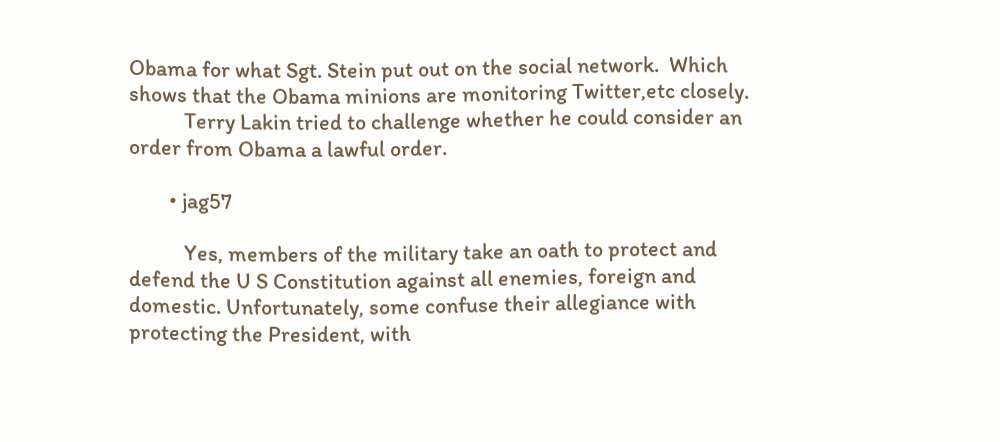Obama for what Sgt. Stein put out on the social network.  Which shows that the Obama minions are monitoring Twitter,etc closely.
           Terry Lakin tried to challenge whether he could consider an order from Obama a lawful order.

        • jag57

           Yes, members of the military take an oath to protect and defend the U S Constitution against all enemies, foreign and domestic. Unfortunately, some confuse their allegiance with protecting the President, with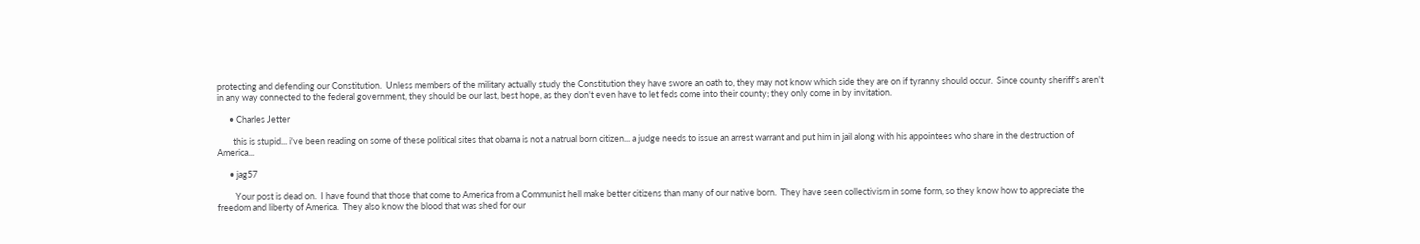protecting and defending our Constitution.  Unless members of the military actually study the Constitution they have swore an oath to, they may not know which side they are on if tyranny should occur.  Since county sheriff's aren't in any way connected to the federal government, they should be our last, best hope, as they don't even have to let feds come into their county; they only come in by invitation.

      • Charles Jetter

        this is stupid... i've been reading on some of these political sites that obama is not a natrual born citizen... a judge needs to issue an arrest warrant and put him in jail along with his appointees who share in the destruction of America...

      • jag57

         Your post is dead on.  I have found that those that come to America from a Communist hell make better citizens than many of our native born.  They have seen collectivism in some form, so they know how to appreciate the freedom and liberty of America.  They also know the blood that was shed for our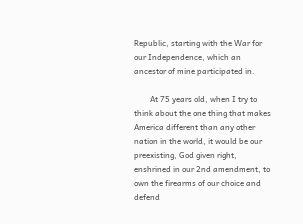Republic, starting with the War for our Independence, which an ancestor of mine participated in.

        At 75 years old, when I try to think about the one thing that makes America different than any other nation in the world, it would be our preexisting, God given right, enshrined in our 2nd amendment, to own the firearms of our choice and defend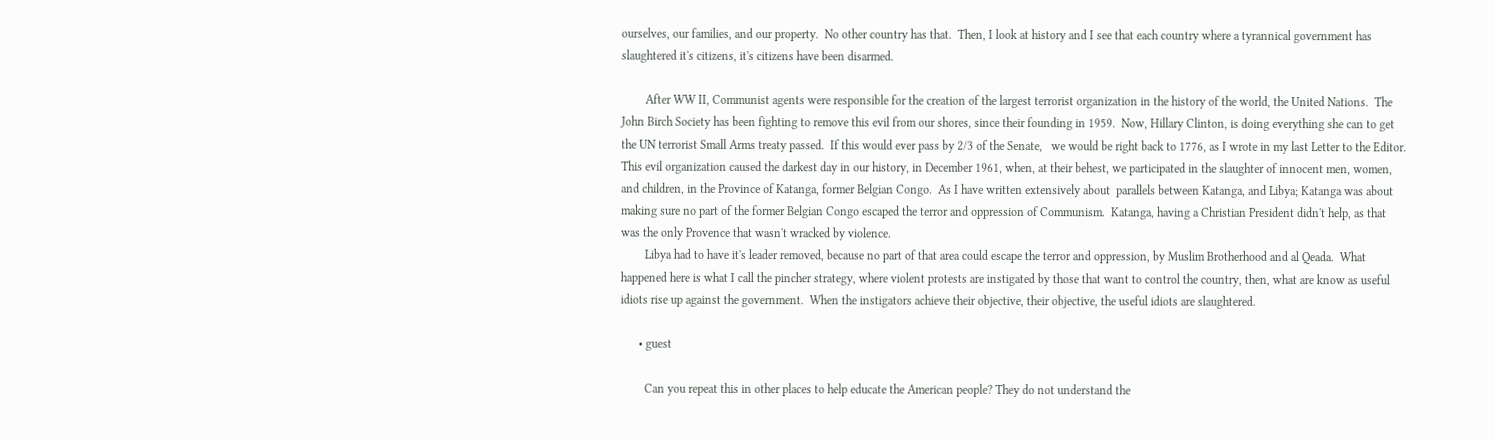ourselves, our families, and our property.  No other country has that.  Then, I look at history and I see that each country where a tyrannical government has slaughtered it's citizens, it's citizens have been disarmed.

        After WW II, Communist agents were responsible for the creation of the largest terrorist organization in the history of the world, the United Nations.  The John Birch Society has been fighting to remove this evil from our shores, since their founding in 1959.  Now, Hillary Clinton, is doing everything she can to get the UN terrorist Small Arms treaty passed.  If this would ever pass by 2/3 of the Senate,   we would be right back to 1776, as I wrote in my last Letter to the Editor.  This evil organization caused the darkest day in our history, in December 1961, when, at their behest, we participated in the slaughter of innocent men, women, and children, in the Province of Katanga, former Belgian Congo.  As I have written extensively about  parallels between Katanga, and Libya; Katanga was about making sure no part of the former Belgian Congo escaped the terror and oppression of Communism.  Katanga, having a Christian President didn't help, as that was the only Provence that wasn't wracked by violence.
        Libya had to have it's leader removed, because no part of that area could escape the terror and oppression, by Muslim Brotherhood and al Qeada.  What happened here is what I call the pincher strategy, where violent protests are instigated by those that want to control the country, then, what are know as useful idiots rise up against the government.  When the instigators achieve their objective, their objective, the useful idiots are slaughtered.

      • guest

        Can you repeat this in other places to help educate the American people? They do not understand the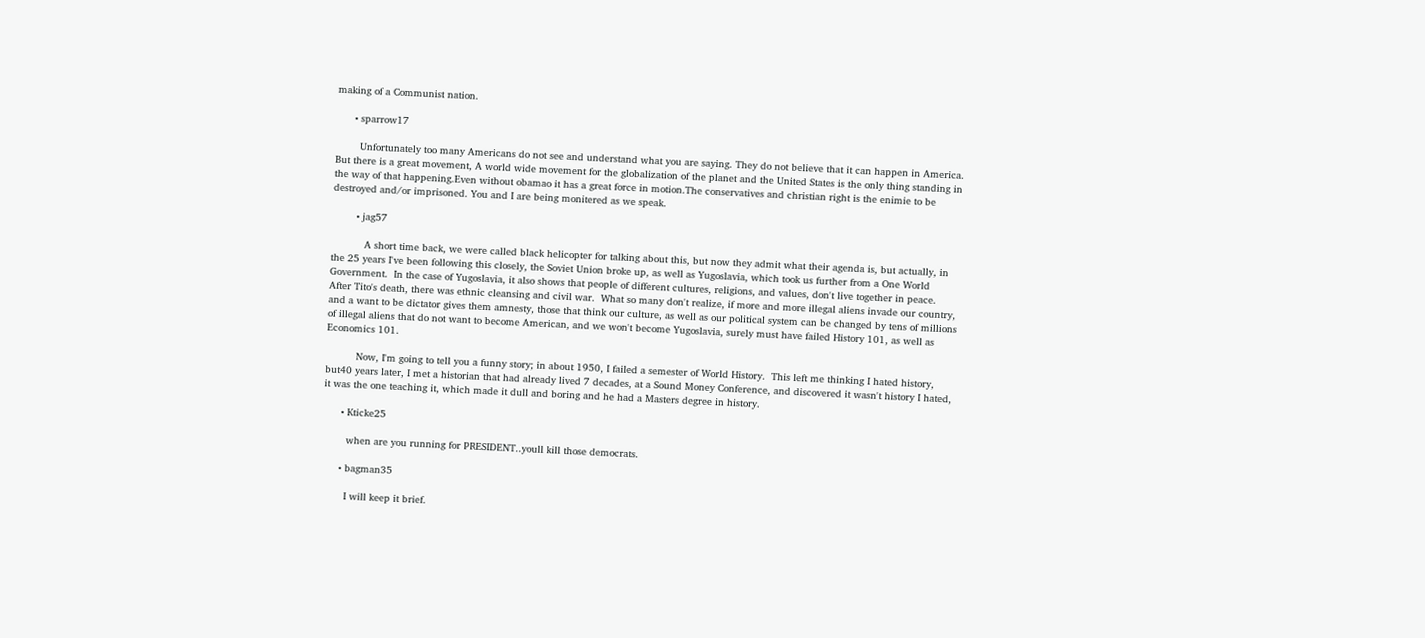making of a Communist nation.

      • sparrow17

        Unfortunately too many Americans do not see and understand what you are saying. They do not believe that it can happen in America. But there is a great movement, A world wide movement for the globalization of the planet and the United States is the only thing standing in the way of that happening.Even without obamao it has a great force in motion.The conservatives and christian right is the enimie to be destroyed and/or imprisoned. You and I are being monitered as we speak.

        • jag57

           A short time back, we were called black helicopter for talking about this, but now they admit what their agenda is, but actually, in the 25 years I've been following this closely, the Soviet Union broke up, as well as Yugoslavia, which took us further from a One World Government.  In the case of Yugoslavia, it also shows that people of different cultures, religions, and values, don't live together in peace.  After Tito's death, there was ethnic cleansing and civil war.  What so many don't realize, if more and more illegal aliens invade our country, and a want to be dictator gives them amnesty, those that think our culture, as well as our political system can be changed by tens of millions of illegal aliens that do not want to become American, and we won't become Yugoslavia, surely must have failed History 101, as well as Economics 101.

          Now, I'm going to tell you a funny story; in about 1950, I failed a semester of World History.  This left me thinking I hated history, but40 years later, I met a historian that had already lived 7 decades, at a Sound Money Conference, and discovered it wasn't history I hated, it was the one teaching it, which made it dull and boring and he had a Masters degree in history.

      • Kticke25

        when are you running for PRESIDENT..youll kill those democrats.

      • bagman35

        I will keep it brief.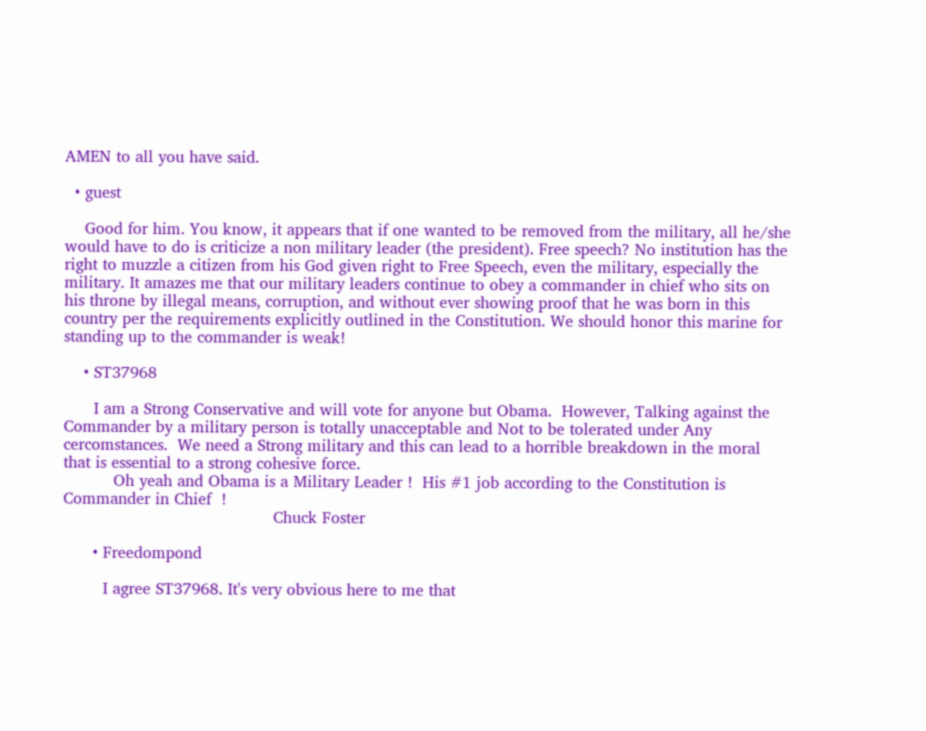AMEN to all you have said.

  • guest

    Good for him. You know, it appears that if one wanted to be removed from the military, all he/she would have to do is criticize a non military leader (the president). Free speech? No institution has the right to muzzle a citizen from his God given right to Free Speech, even the military, especially the military. It amazes me that our military leaders continue to obey a commander in chief who sits on his throne by illegal means, corruption, and without ever showing proof that he was born in this country per the requirements explicitly outlined in the Constitution. We should honor this marine for standing up to the commander is weak!

    • ST37968

      I am a Strong Conservative and will vote for anyone but Obama.  However, Talking against the Commander by a military person is totally unacceptable and Not to be tolerated under Any cercomstances.  We need a Strong military and this can lead to a horrible breakdown in the moral that is essential to a strong cohesive force.
          Oh yeah and Obama is a Military Leader !  His #1 job according to the Constitution is Commander in Chief  !
                                          Chuck Foster

      • Freedompond

        I agree ST37968. It's very obvious here to me that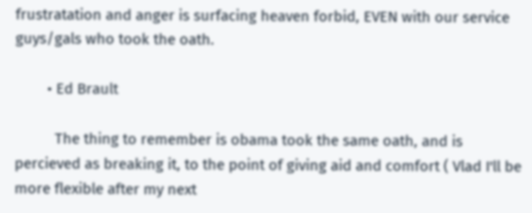frustratation and anger is surfacing heaven forbid, EVEN with our service guys/gals who took the oath.

        • Ed Brault

          The thing to remember is obama took the same oath, and is percieved as breaking it, to the point of giving aid and comfort ( Vlad I'll be more flexible after my next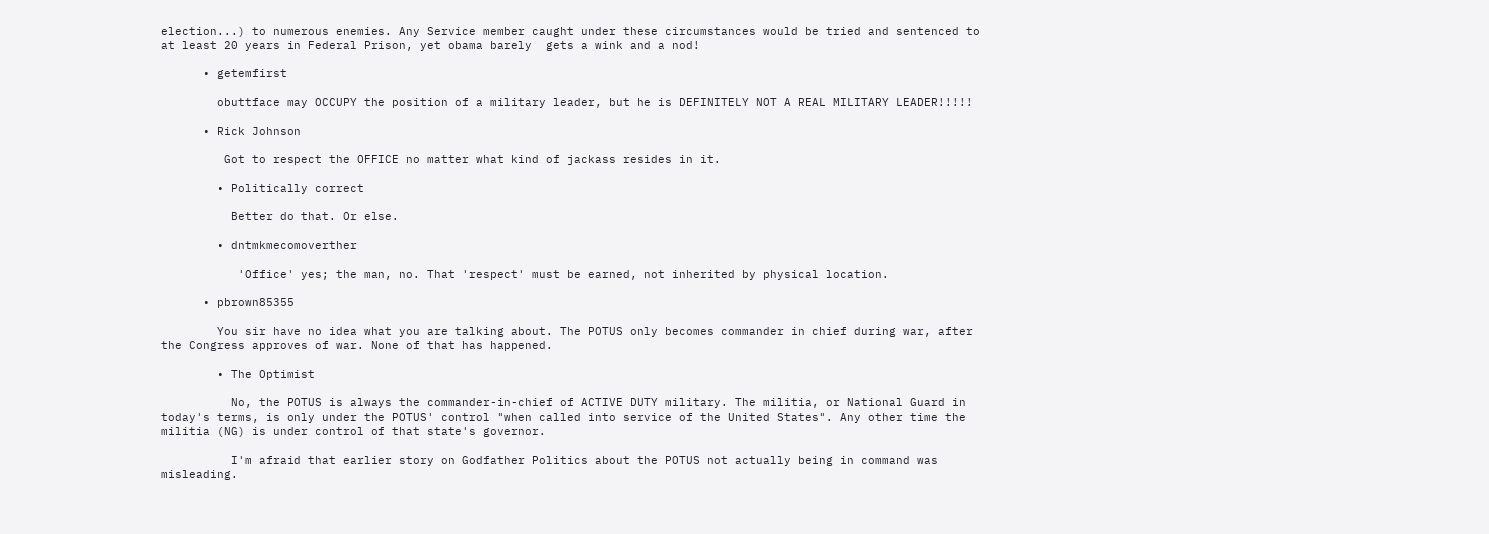election...) to numerous enemies. Any Service member caught under these circumstances would be tried and sentenced to at least 20 years in Federal Prison, yet obama barely  gets a wink and a nod!

      • getemfirst

        obuttface may OCCUPY the position of a military leader, but he is DEFINITELY NOT A REAL MILITARY LEADER!!!!!

      • Rick Johnson

         Got to respect the OFFICE no matter what kind of jackass resides in it.

        • Politically correct

          Better do that. Or else.

        • dntmkmecomoverther

           'Office' yes; the man, no. That 'respect' must be earned, not inherited by physical location.

      • pbrown85355

        You sir have no idea what you are talking about. The POTUS only becomes commander in chief during war, after the Congress approves of war. None of that has happened.

        • The Optimist

          No, the POTUS is always the commander-in-chief of ACTIVE DUTY military. The militia, or National Guard in today's terms, is only under the POTUS' control "when called into service of the United States". Any other time the militia (NG) is under control of that state's governor.

          I'm afraid that earlier story on Godfather Politics about the POTUS not actually being in command was misleading.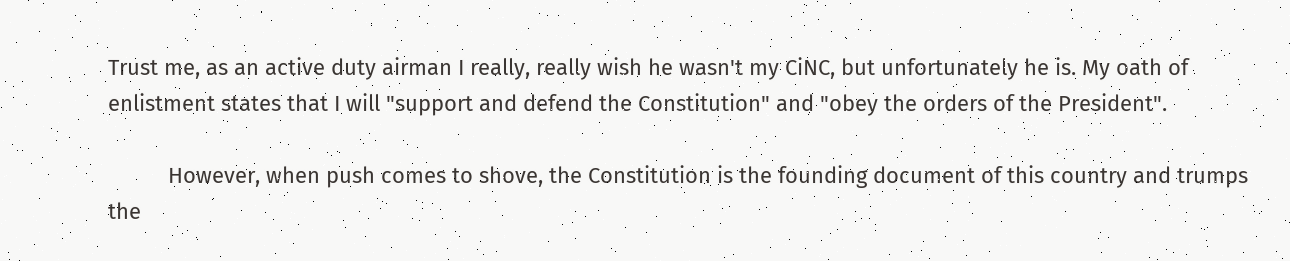Trust me, as an active duty airman I really, really wish he wasn't my CiNC, but unfortunately he is. My oath of enlistment states that I will "support and defend the Constitution" and "obey the orders of the President".

          However, when push comes to shove, the Constitution is the founding document of this country and trumps the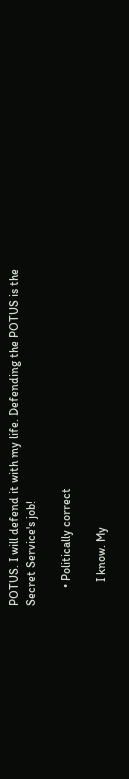POTUS. I will defend it with my life. Defending the POTUS is the Secret Service's job!

      • Politically correct

        I know. My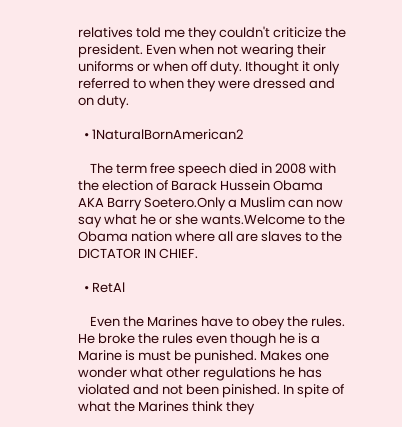relatives told me they couldn't criticize the president. Even when not wearing their uniforms or when off duty. Ithought it only referred to when they were dressed and on duty.

  • 1NaturalBornAmerican2

    The term free speech died in 2008 with the election of Barack Hussein Obama AKA Barry Soetero.Only a Muslim can now say what he or she wants.Welcome to the Obama nation where all are slaves to the DICTATOR IN CHIEF.

  • RetAl

    Even the Marines have to obey the rules. He broke the rules even though he is a Marine is must be punished. Makes one wonder what other regulations he has violated and not been pinished. In spite of what the Marines think they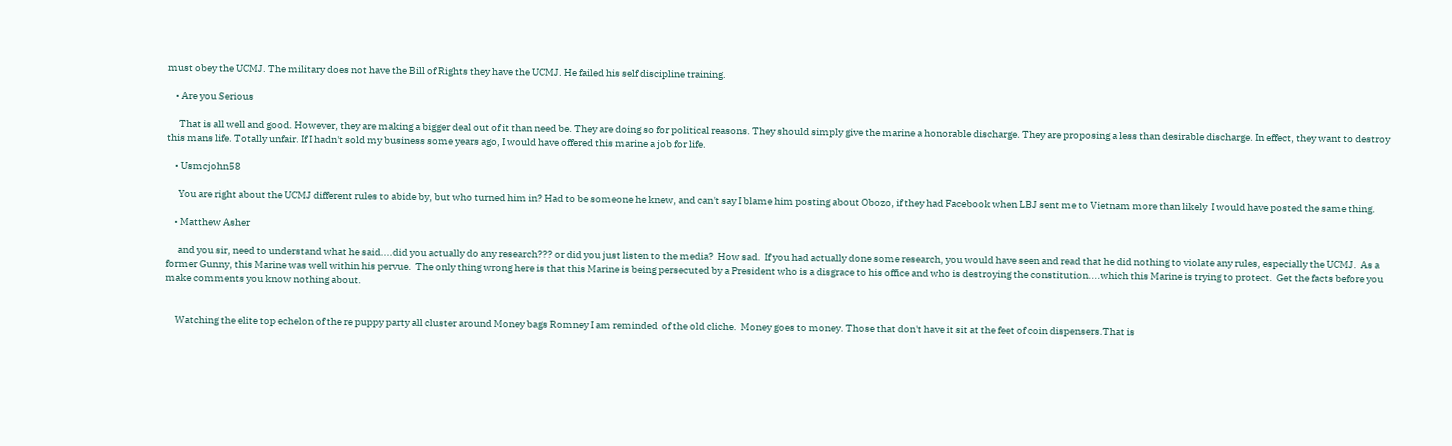must obey the UCMJ. The military does not have the Bill of Rights they have the UCMJ. He failed his self discipline training.

    • Are you Serious

      That is all well and good. However, they are making a bigger deal out of it than need be. They are doing so for political reasons. They should simply give the marine a honorable discharge. They are proposing a less than desirable discharge. In effect, they want to destroy this mans life. Totally unfair. If I hadn't sold my business some years ago, I would have offered this marine a job for life.

    • Usmcjohn58

      You are right about the UCMJ different rules to abide by, but who turned him in? Had to be someone he knew, and can't say I blame him posting about Obozo, if they had Facebook when LBJ sent me to Vietnam more than likely  I would have posted the same thing.

    • Matthew Asher

      and you sir, need to understand what he said....did you actually do any research??? or did you just listen to the media?  How sad.  If you had actually done some research, you would have seen and read that he did nothing to violate any rules, especially the UCMJ.  As a former Gunny, this Marine was well within his pervue.  The only thing wrong here is that this Marine is being persecuted by a President who is a disgrace to his office and who is destroying the constitution....which this Marine is trying to protect.  Get the facts before you make comments you know nothing about.


     Watching the elite top echelon of the re puppy party all cluster around Money bags Romney I am reminded  of the old cliche.  Money goes to money. Those that don't have it sit at the feet of coin dispensers.That is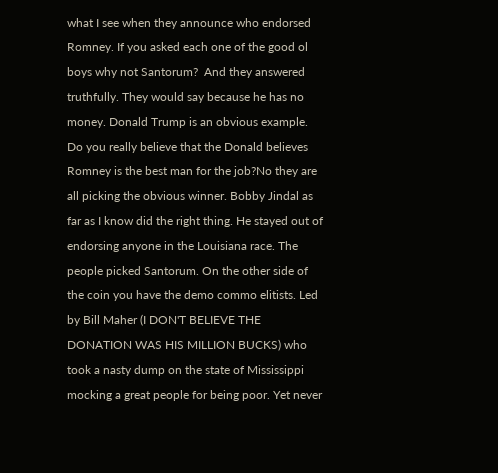what I see when they announce who endorsed Romney. If you asked each one of the good ol boys why not Santorum?  And they answered truthfully. They would say because he has no money. Donald Trump is an obvious example. Do you really believe that the Donald believes Romney is the best man for the job?No they are all picking the obvious winner. Bobby Jindal as far as I know did the right thing. He stayed out of endorsing anyone in the Louisiana race. The people picked Santorum. On the other side of the coin you have the demo commo elitists. Led by Bill Maher (I DON'T BELIEVE THE DONATION WAS HIS MILLION BUCKS) who took a nasty dump on the state of Mississippi mocking a great people for being poor. Yet never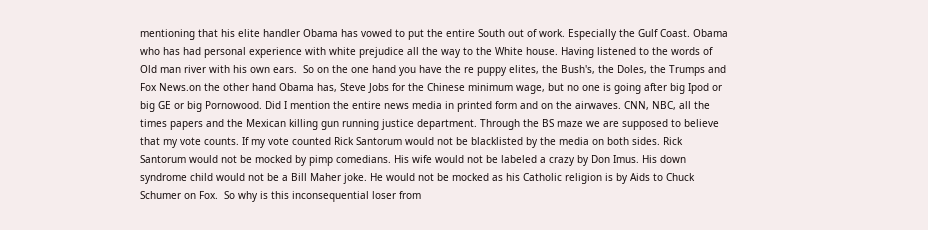mentioning that his elite handler Obama has vowed to put the entire South out of work. Especially the Gulf Coast. Obama who has had personal experience with white prejudice all the way to the White house. Having listened to the words of Old man river with his own ears.  So on the one hand you have the re puppy elites, the Bush's, the Doles, the Trumps and Fox News.on the other hand Obama has, Steve Jobs for the Chinese minimum wage, but no one is going after big Ipod or big GE or big Pornowood. Did I mention the entire news media in printed form and on the airwaves. CNN, NBC, all the times papers and the Mexican killing gun running justice department. Through the BS maze we are supposed to believe that my vote counts. If my vote counted Rick Santorum would not be blacklisted by the media on both sides. Rick Santorum would not be mocked by pimp comedians. His wife would not be labeled a crazy by Don Imus. His down syndrome child would not be a Bill Maher joke. He would not be mocked as his Catholic religion is by Aids to Chuck Schumer on Fox.  So why is this inconsequential loser from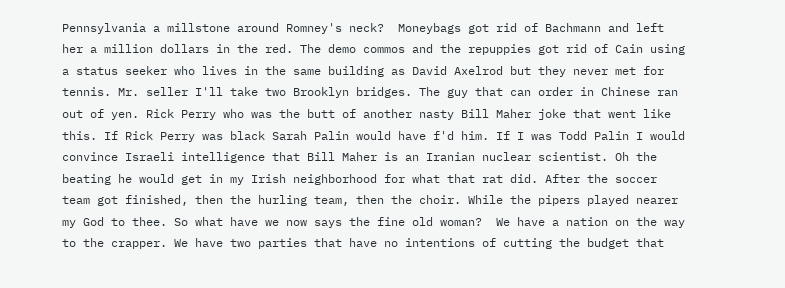Pennsylvania a millstone around Romney's neck?  Moneybags got rid of Bachmann and left her a million dollars in the red. The demo commos and the repuppies got rid of Cain using a status seeker who lives in the same building as David Axelrod but they never met for tennis. Mr. seller I'll take two Brooklyn bridges. The guy that can order in Chinese ran out of yen. Rick Perry who was the butt of another nasty Bill Maher joke that went like this. If Rick Perry was black Sarah Palin would have f'd him. If I was Todd Palin I would convince Israeli intelligence that Bill Maher is an Iranian nuclear scientist. Oh the beating he would get in my Irish neighborhood for what that rat did. After the soccer team got finished, then the hurling team, then the choir. While the pipers played nearer my God to thee. So what have we now says the fine old woman?  We have a nation on the way to the crapper. We have two parties that have no intentions of cutting the budget that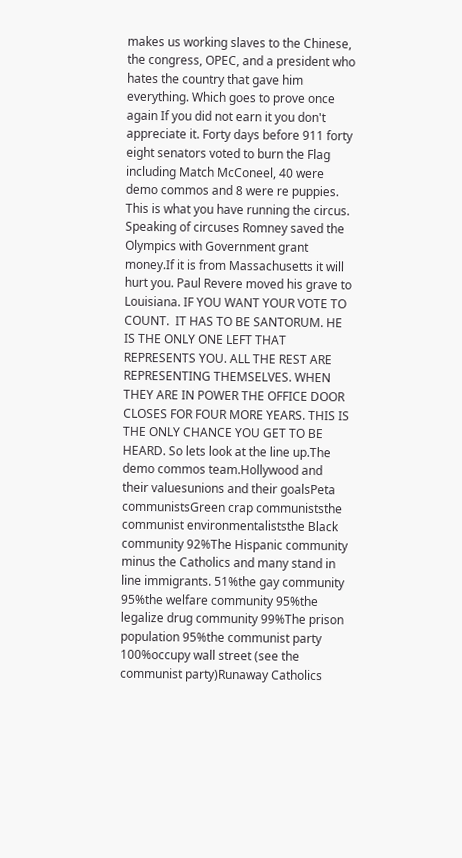makes us working slaves to the Chinese,  the congress, OPEC, and a president who hates the country that gave him everything. Which goes to prove once again If you did not earn it you don't appreciate it. Forty days before 911 forty eight senators voted to burn the Flag including Match McConeel, 40 were demo commos and 8 were re puppies. This is what you have running the circus. Speaking of circuses Romney saved the Olympics with Government grant money.If it is from Massachusetts it will hurt you. Paul Revere moved his grave to Louisiana. IF YOU WANT YOUR VOTE TO COUNT.  IT HAS TO BE SANTORUM. HE IS THE ONLY ONE LEFT THAT REPRESENTS YOU. ALL THE REST ARE REPRESENTING THEMSELVES. WHEN THEY ARE IN POWER THE OFFICE DOOR CLOSES FOR FOUR MORE YEARS. THIS IS THE ONLY CHANCE YOU GET TO BE HEARD. So lets look at the line up.The demo commos team.Hollywood and their valuesunions and their goalsPeta communistsGreen crap communiststhe communist environmentaliststhe Black community 92%The Hispanic community minus the Catholics and many stand in line immigrants. 51%the gay community 95%the welfare community 95%the legalize drug community 99%The prison population 95%the communist party 100%occupy wall street (see the communist party)Runaway Catholics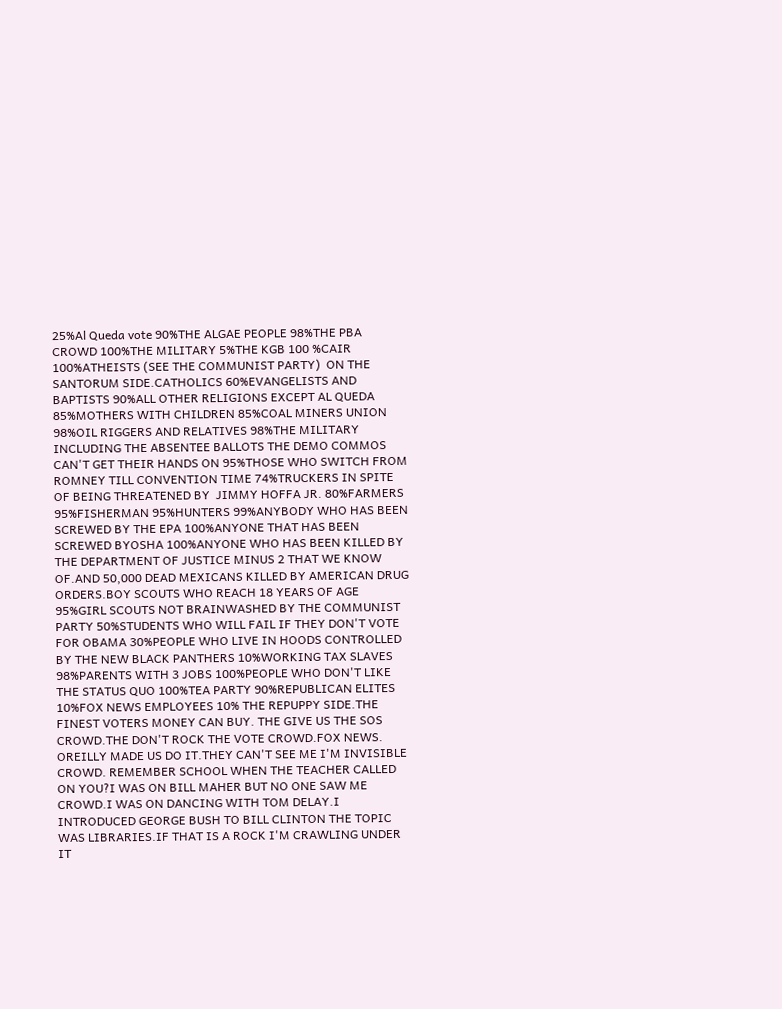25%Al Queda vote 90%THE ALGAE PEOPLE 98%THE PBA CROWD 100%THE MILITARY 5%THE KGB 100 %CAIR 100%ATHEISTS (SEE THE COMMUNIST PARTY)  ON THE SANTORUM SIDE.CATHOLICS 60%EVANGELISTS AND BAPTISTS 90%ALL OTHER RELIGIONS EXCEPT AL QUEDA 85%MOTHERS WITH CHILDREN 85%COAL MINERS UNION 98%OIL RIGGERS AND RELATIVES 98%THE MILITARY INCLUDING THE ABSENTEE BALLOTS THE DEMO COMMOS CAN'T GET THEIR HANDS ON 95%THOSE WHO SWITCH FROM ROMNEY TILL CONVENTION TIME 74%TRUCKERS IN SPITE OF BEING THREATENED BY  JIMMY HOFFA JR. 80%FARMERS 95%FISHERMAN 95%HUNTERS 99%ANYBODY WHO HAS BEEN SCREWED BY THE EPA 100%ANYONE THAT HAS BEEN SCREWED BYOSHA 100%ANYONE WHO HAS BEEN KILLED BY THE DEPARTMENT OF JUSTICE MINUS 2 THAT WE KNOW OF.AND 50,000 DEAD MEXICANS KILLED BY AMERICAN DRUG ORDERS.BOY SCOUTS WHO REACH 18 YEARS OF AGE 95%GIRL SCOUTS NOT BRAINWASHED BY THE COMMUNIST PARTY 50%STUDENTS WHO WILL FAIL IF THEY DON'T VOTE FOR OBAMA 30%PEOPLE WHO LIVE IN HOODS CONTROLLED BY THE NEW BLACK PANTHERS 10%WORKING TAX SLAVES 98%PARENTS WITH 3 JOBS 100%PEOPLE WHO DON'T LIKE THE STATUS QUO 100%TEA PARTY 90%REPUBLICAN ELITES 10%FOX NEWS EMPLOYEES 10% THE REPUPPY SIDE.THE FINEST VOTERS MONEY CAN BUY. THE GIVE US THE SOS CROWD.THE DON'T ROCK THE VOTE CROWD.FOX NEWS. OREILLY MADE US DO IT.THEY CAN'T SEE ME I'M INVISIBLE CROWD. REMEMBER SCHOOL WHEN THE TEACHER CALLED ON YOU?I WAS ON BILL MAHER BUT NO ONE SAW ME CROWD.I WAS ON DANCING WITH TOM DELAY.I INTRODUCED GEORGE BUSH TO BILL CLINTON THE TOPIC WAS LIBRARIES.IF THAT IS A ROCK I'M CRAWLING UNDER IT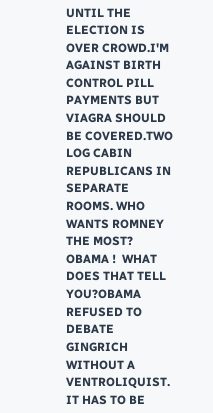UNTIL THE ELECTION IS OVER CROWD.I'M AGAINST BIRTH CONTROL PILL PAYMENTS BUT VIAGRA SHOULD BE COVERED.TWO LOG CABIN REPUBLICANS IN SEPARATE ROOMS. WHO WANTS ROMNEY THE MOST? OBAMA !  WHAT DOES THAT TELL YOU?OBAMA REFUSED TO DEBATE GINGRICH WITHOUT A VENTROLIQUIST. IT HAS TO BE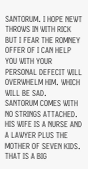SANTORUM. I HOPE NEWT THROWS IN WITH RICK BUT I FEAR THE ROMNEY OFFER OF I CAN HELP YOU WITH YOUR PERSONAL DEFECIT WILL OVERWHELM HIM. WHICH WILL BE SAD.  SANTORUM COMES WITH NO STRINGS ATTACHED. HIS WIFE IS A NURSE AND A LAWYER PLUS THE MOTHER OF SEVEN KIDS. THAT IS A BIG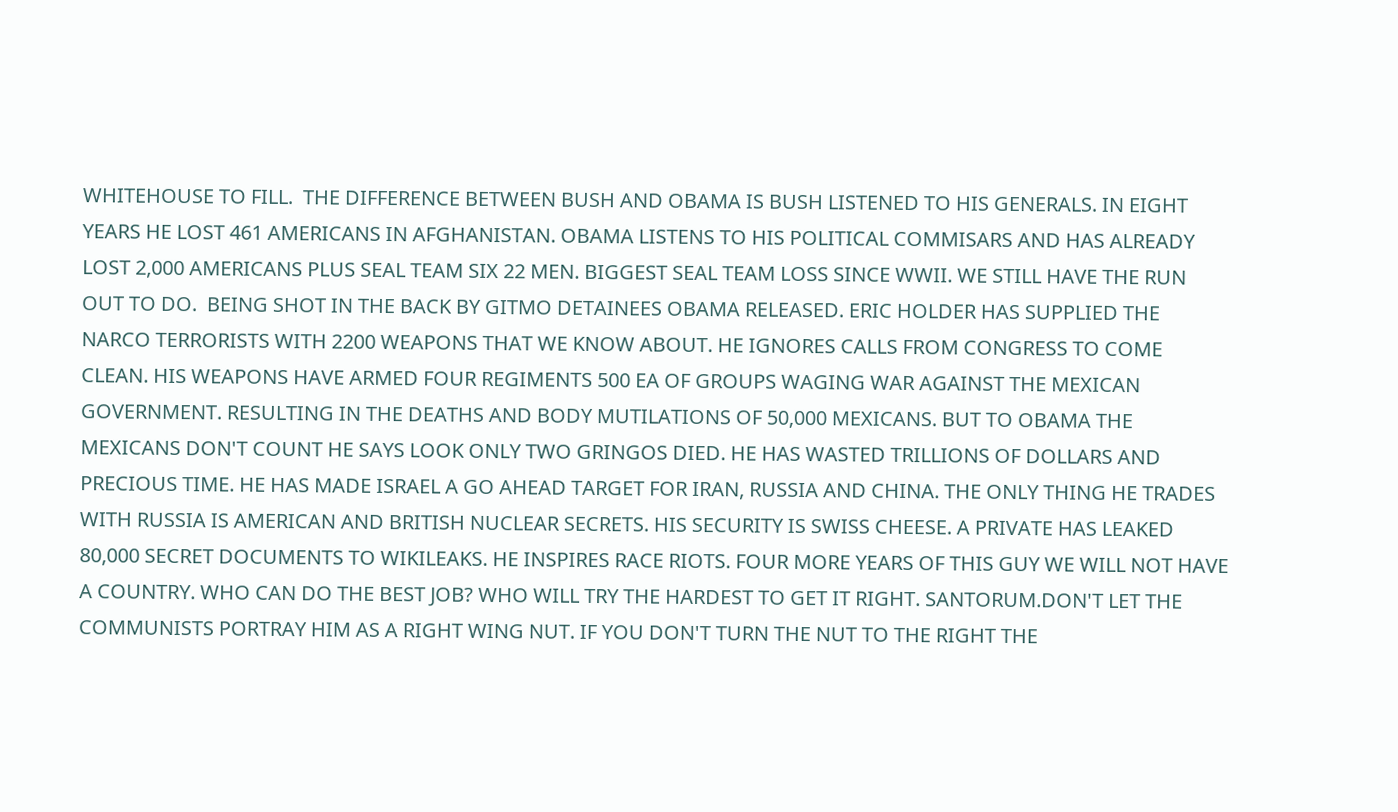WHITEHOUSE TO FILL.  THE DIFFERENCE BETWEEN BUSH AND OBAMA IS BUSH LISTENED TO HIS GENERALS. IN EIGHT YEARS HE LOST 461 AMERICANS IN AFGHANISTAN. OBAMA LISTENS TO HIS POLITICAL COMMISARS AND HAS ALREADY LOST 2,000 AMERICANS PLUS SEAL TEAM SIX 22 MEN. BIGGEST SEAL TEAM LOSS SINCE WWII. WE STILL HAVE THE RUN OUT TO DO.  BEING SHOT IN THE BACK BY GITMO DETAINEES OBAMA RELEASED. ERIC HOLDER HAS SUPPLIED THE NARCO TERRORISTS WITH 2200 WEAPONS THAT WE KNOW ABOUT. HE IGNORES CALLS FROM CONGRESS TO COME CLEAN. HIS WEAPONS HAVE ARMED FOUR REGIMENTS 500 EA OF GROUPS WAGING WAR AGAINST THE MEXICAN GOVERNMENT. RESULTING IN THE DEATHS AND BODY MUTILATIONS OF 50,000 MEXICANS. BUT TO OBAMA THE MEXICANS DON'T COUNT HE SAYS LOOK ONLY TWO GRINGOS DIED. HE HAS WASTED TRILLIONS OF DOLLARS AND PRECIOUS TIME. HE HAS MADE ISRAEL A GO AHEAD TARGET FOR IRAN, RUSSIA AND CHINA. THE ONLY THING HE TRADES WITH RUSSIA IS AMERICAN AND BRITISH NUCLEAR SECRETS. HIS SECURITY IS SWISS CHEESE. A PRIVATE HAS LEAKED 80,000 SECRET DOCUMENTS TO WIKILEAKS. HE INSPIRES RACE RIOTS. FOUR MORE YEARS OF THIS GUY WE WILL NOT HAVE A COUNTRY. WHO CAN DO THE BEST JOB? WHO WILL TRY THE HARDEST TO GET IT RIGHT. SANTORUM.DON'T LET THE COMMUNISTS PORTRAY HIM AS A RIGHT WING NUT. IF YOU DON'T TURN THE NUT TO THE RIGHT THE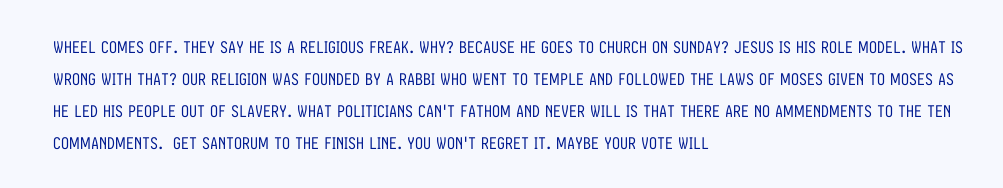WHEEL COMES OFF. THEY SAY HE IS A RELIGIOUS FREAK. WHY? BECAUSE HE GOES TO CHURCH ON SUNDAY? JESUS IS HIS ROLE MODEL. WHAT IS WRONG WITH THAT? OUR RELIGION WAS FOUNDED BY A RABBI WHO WENT TO TEMPLE AND FOLLOWED THE LAWS OF MOSES GIVEN TO MOSES AS HE LED HIS PEOPLE OUT OF SLAVERY. WHAT POLITICIANS CAN'T FATHOM AND NEVER WILL IS THAT THERE ARE NO AMMENDMENTS TO THE TEN COMMANDMENTS.  GET SANTORUM TO THE FINISH LINE. YOU WON'T REGRET IT. MAYBE YOUR VOTE WILL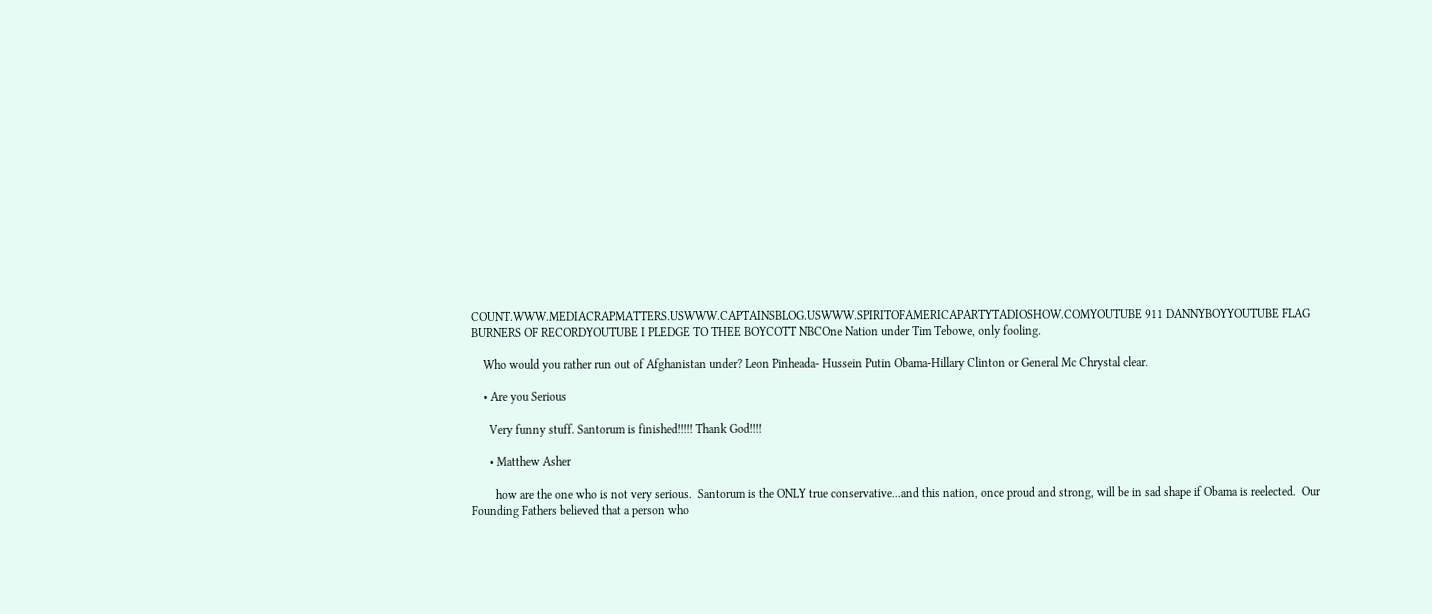COUNT.WWW.MEDIACRAPMATTERS.USWWW.CAPTAINSBLOG.USWWW.SPIRITOFAMERICAPARTYTADIOSHOW.COMYOUTUBE 911 DANNYBOYYOUTUBE FLAG BURNERS OF RECORDYOUTUBE I PLEDGE TO THEE BOYCOTT NBCOne Nation under Tim Tebowe, only fooling.

    Who would you rather run out of Afghanistan under? Leon Pinheada- Hussein Putin Obama-Hillary Clinton or General Mc Chrystal clear.

    • Are you Serious

      Very funny stuff. Santorum is finished!!!!! Thank God!!!!

      • Matthew Asher

        how are the one who is not very serious.  Santorum is the ONLY true conservative...and this nation, once proud and strong, will be in sad shape if Obama is reelected.  Our Founding Fathers believed that a person who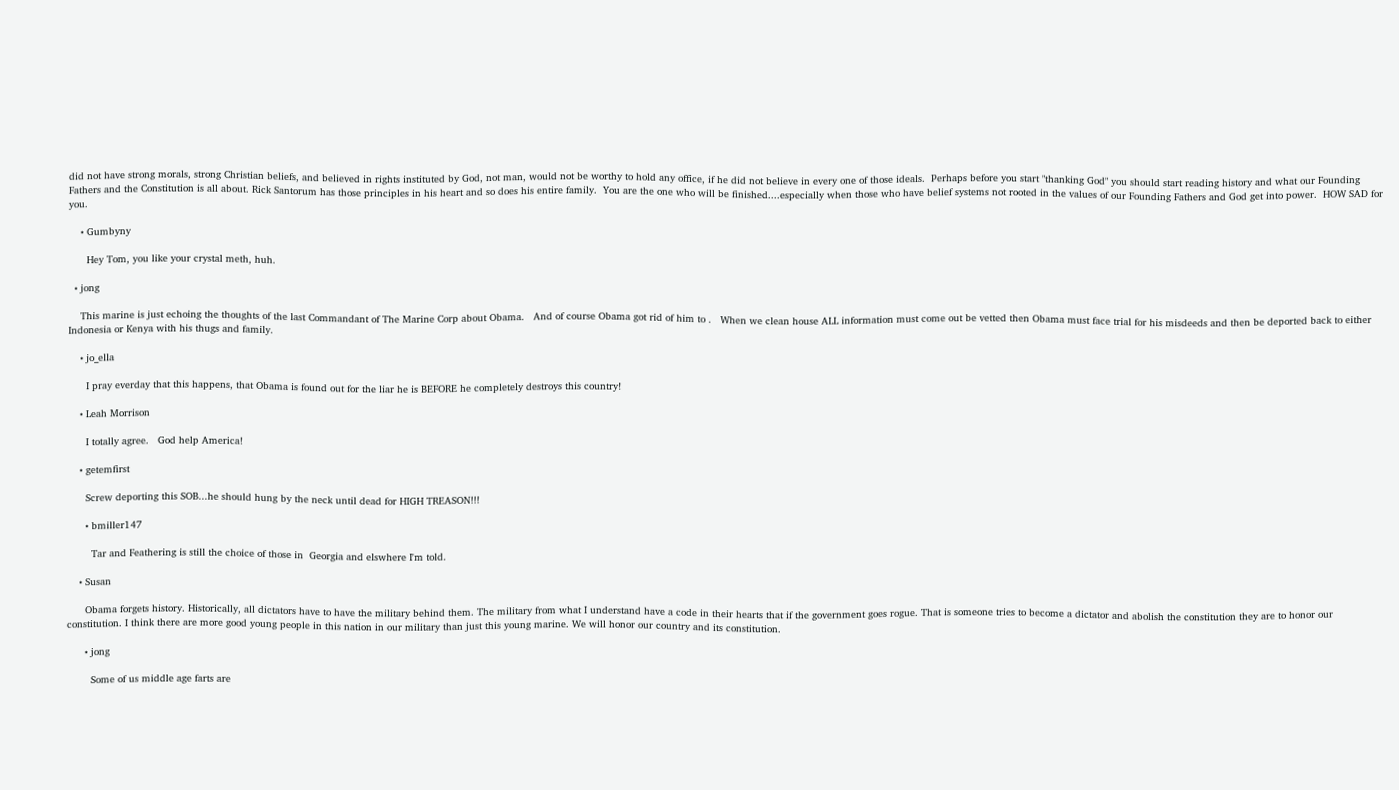did not have strong morals, strong Christian beliefs, and believed in rights instituted by God, not man, would not be worthy to hold any office, if he did not believe in every one of those ideals.  Perhaps before you start "thanking God" you should start reading history and what our Founding Fathers and the Constitution is all about. Rick Santorum has those principles in his heart and so does his entire family.  You are the one who will be finished....especially when those who have belief systems not rooted in the values of our Founding Fathers and God get into power.  HOW SAD for you.

    • Gumbyny

      Hey Tom, you like your crystal meth, huh.

  • jong

    This marine is just echoing the thoughts of the last Commandant of The Marine Corp about Obama.   And of course Obama got rid of him to .   When we clean house ALL information must come out be vetted then Obama must face trial for his misdeeds and then be deported back to either Indonesia or Kenya with his thugs and family.

    • jo_ella

      I pray everday that this happens, that Obama is found out for the liar he is BEFORE he completely destroys this country!

    • Leah Morrison

      I totally agree.   God help America!

    • getemfirst

      Screw deporting this SOB...he should hung by the neck until dead for HIGH TREASON!!!

      • bmiller147

        Tar and Feathering is still the choice of those in  Georgia and elswhere I'm told.

    • Susan

      Obama forgets history. Historically, all dictators have to have the military behind them. The military from what I understand have a code in their hearts that if the government goes rogue. That is someone tries to become a dictator and abolish the constitution they are to honor our constitution. I think there are more good young people in this nation in our military than just this young marine. We will honor our country and its constitution.

      • jong

        Some of us middle age farts are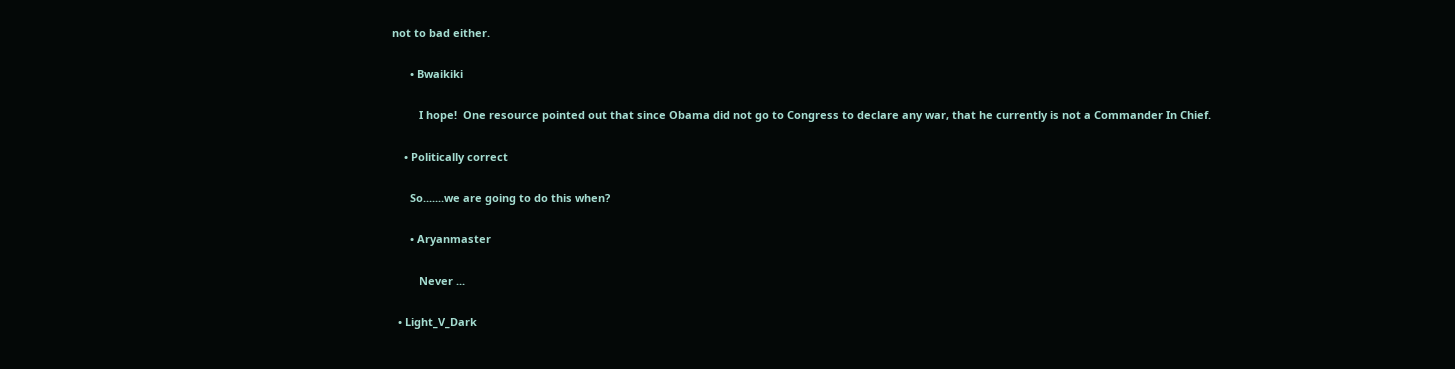not to bad either.

      • Bwaikiki

         I hope!  One resource pointed out that since Obama did not go to Congress to declare any war, that he currently is not a Commander In Chief.

    • Politically correct

      So.......we are going to do this when?

      • Aryanmaster

         Never ...

  • Light_V_Dark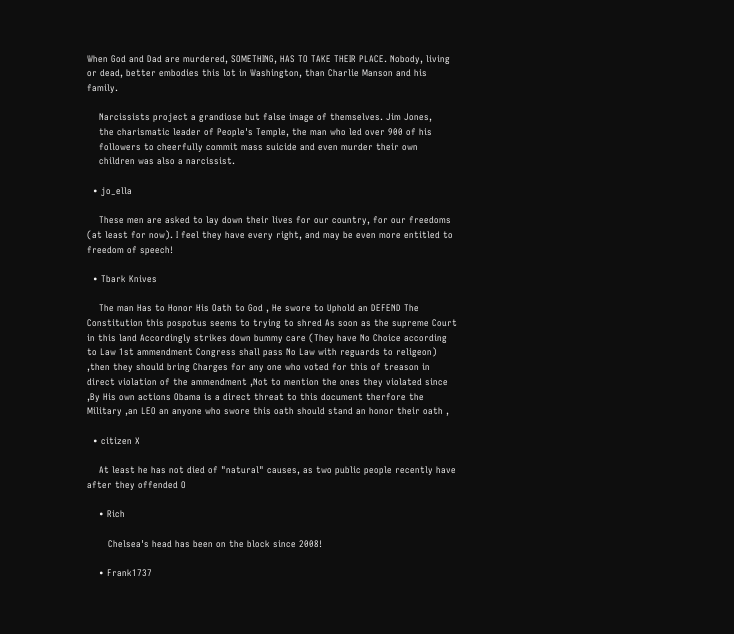When God and Dad are murdered, SOMETHING, HAS TO TAKE THEIR PLACE. Nobody, living or dead, better embodies this lot in Washington, than Charlie Manson and his family.

    Narcissists project a grandiose but false image of themselves. Jim Jones,
    the charismatic leader of People's Temple, the man who led over 900 of his
    followers to cheerfully commit mass suicide and even murder their own
    children was also a narcissist.

  • jo_ella

    These men are asked to lay down their lives for our country, for our freedoms (at least for now). I feel they have every right, and may be even more entitled to freedom of speech!

  • Tbark Knives

    The man Has to Honor His Oath to God , He swore to Uphold an DEFEND The Constitution this pospotus seems to trying to shred As soon as the supreme Court in this land Accordingly strikes down bummy care (They have No Choice according to Law 1st ammendment Congress shall pass No Law with reguards to religeon) ,then they should bring Charges for any one who voted for this of treason in direct violation of the ammendment ,Not to mention the ones they violated since ,By His own actions Obama is a direct threat to this document therfore the Military ,an LEO an anyone who swore this oath should stand an honor their oath ,

  • citizen X

    At least he has not died of "natural" causes, as two public people recently have after they offended O

    • Rich

       Chelsea's head has been on the block since 2008!

    • Frank1737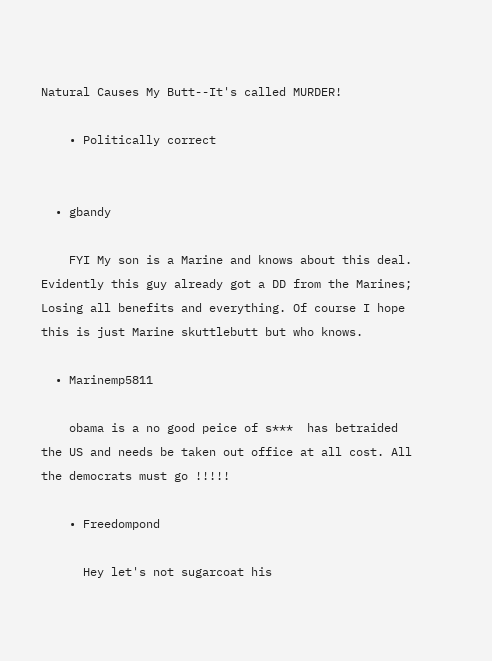Natural Causes My Butt--It's called MURDER!

    • Politically correct


  • gbandy

    FYI My son is a Marine and knows about this deal. Evidently this guy already got a DD from the Marines; Losing all benefits and everything. Of course I hope this is just Marine skuttlebutt but who knows.

  • Marinemp5811

    obama is a no good peice of s***  has betraided the US and needs be taken out office at all cost. All the democrats must go !!!!!

    • Freedompond

      Hey let's not sugarcoat his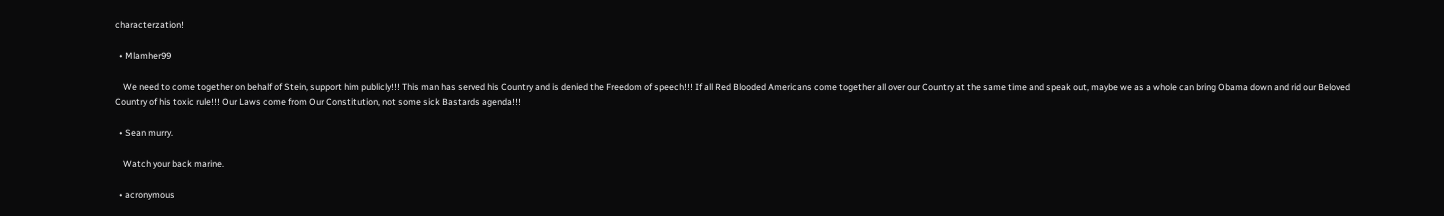characterzation!

  • Mlamher99

    We need to come together on behalf of Stein, support him publicly!!! This man has served his Country and is denied the Freedom of speech!!! If all Red Blooded Americans come together all over our Country at the same time and speak out, maybe we as a whole can bring Obama down and rid our Beloved Country of his toxic rule!!! Our Laws come from Our Constitution, not some sick Bastards agenda!!!

  • Sean murry.

    Watch your back marine.

  • acronymous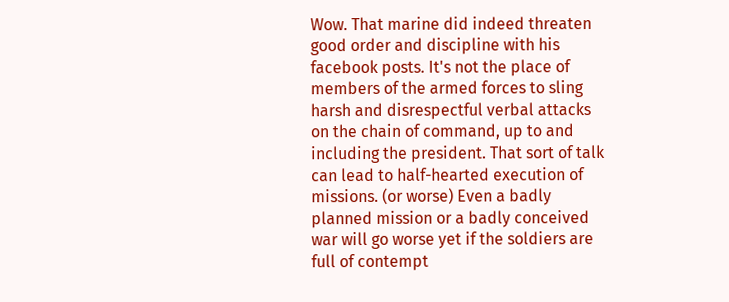Wow. That marine did indeed threaten good order and discipline with his facebook posts. It's not the place of members of the armed forces to sling harsh and disrespectful verbal attacks on the chain of command, up to and including the president. That sort of talk can lead to half-hearted execution of missions. (or worse) Even a badly planned mission or a badly conceived war will go worse yet if the soldiers are full of contempt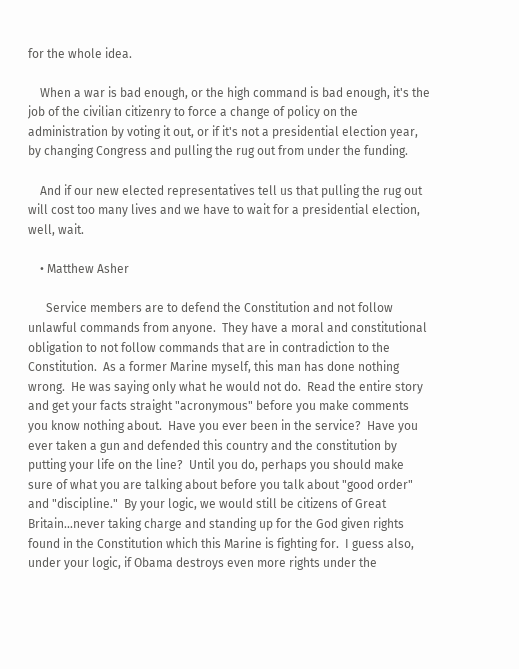for the whole idea.

    When a war is bad enough, or the high command is bad enough, it's the job of the civilian citizenry to force a change of policy on the administration by voting it out, or if it's not a presidential election year, by changing Congress and pulling the rug out from under the funding.

    And if our new elected representatives tell us that pulling the rug out will cost too many lives and we have to wait for a presidential election, well, wait.

    • Matthew Asher

      Service members are to defend the Constitution and not follow unlawful commands from anyone.  They have a moral and constitutional obligation to not follow commands that are in contradiction to the Constitution.  As a former Marine myself, this man has done nothing wrong.  He was saying only what he would not do.  Read the entire story and get your facts straight "acronymous" before you make comments you know nothing about.  Have you ever been in the service?  Have you ever taken a gun and defended this country and the constitution by putting your life on the line?  Until you do, perhaps you should make sure of what you are talking about before you talk about "good order" and "discipline."  By your logic, we would still be citizens of Great Britain...never taking charge and standing up for the God given rights found in the Constitution which this Marine is fighting for.  I guess also, under your logic, if Obama destroys even more rights under the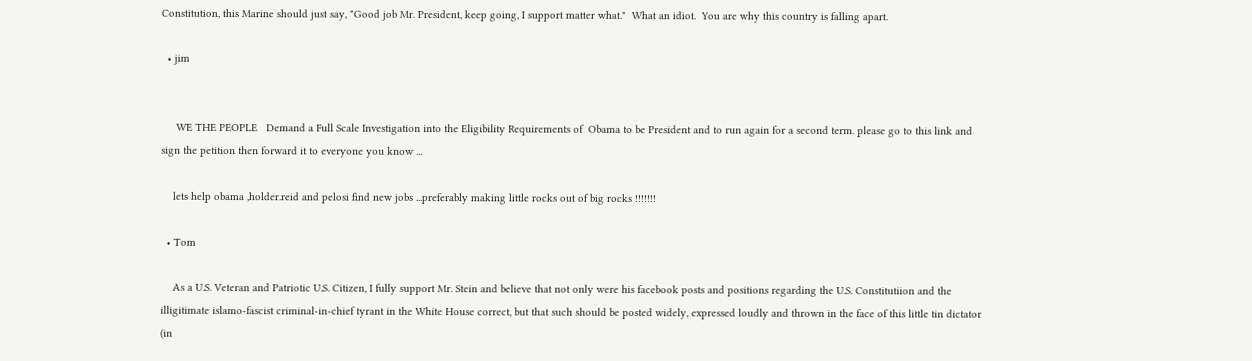Constitution, this Marine should just say, "Good job Mr. President, keep going, I support matter what."  What an idiot.  You are why this country is falling apart.

  • jim


     WE THE PEOPLE   Demand a Full Scale Investigation into the Eligibility Requirements of  Obama to be President and to run again for a second term. please go to this link and sign the petition then forward it to everyone you know ...

    lets help obama ,holder.reid and pelosi find new jobs ...preferably making little rocks out of big rocks !!!!!!!

  • Tom

    As a U.S. Veteran and Patriotic U.S. Citizen, I fully support Mr. Stein and believe that not only were his facebook posts and positions regarding the U.S. Constitutiion and the illigitimate islamo-fascist criminal-in-chief tyrant in the White House correct, but that such should be posted widely, expressed loudly and thrown in the face of this little tin dictator (in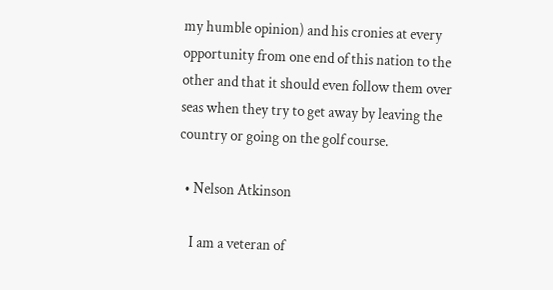my humble opinion) and his cronies at every opportunity from one end of this nation to the other and that it should even follow them over seas when they try to get away by leaving the country or going on the golf course.

  • Nelson Atkinson

    I am a veteran of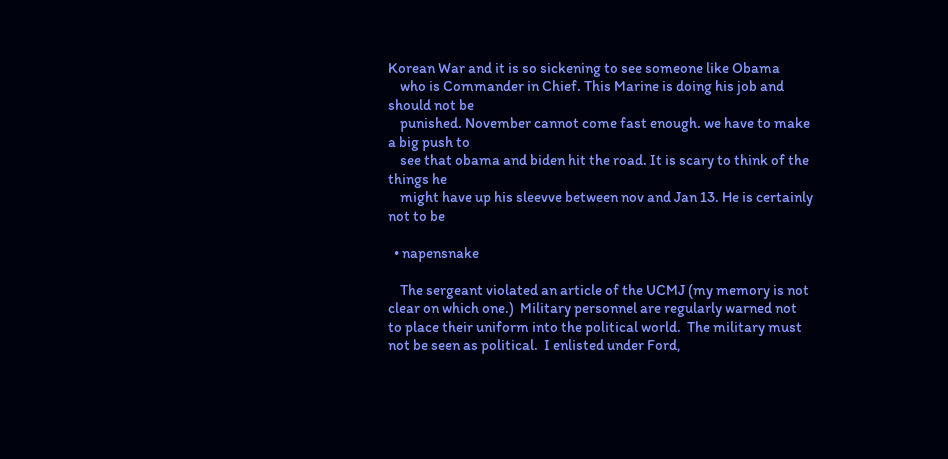Korean War and it is so sickening to see someone like Obama
    who is Commander in Chief. This Marine is doing his job and should not be
    punished. November cannot come fast enough. we have to make a big push to
    see that obama and biden hit the road. It is scary to think of the things he
    might have up his sleevve between nov and Jan 13. He is certainly not to be

  • napensnake

    The sergeant violated an article of the UCMJ (my memory is not clear on which one.)  Military personnel are regularly warned not to place their uniform into the political world.  The military must not be seen as political.  I enlisted under Ford,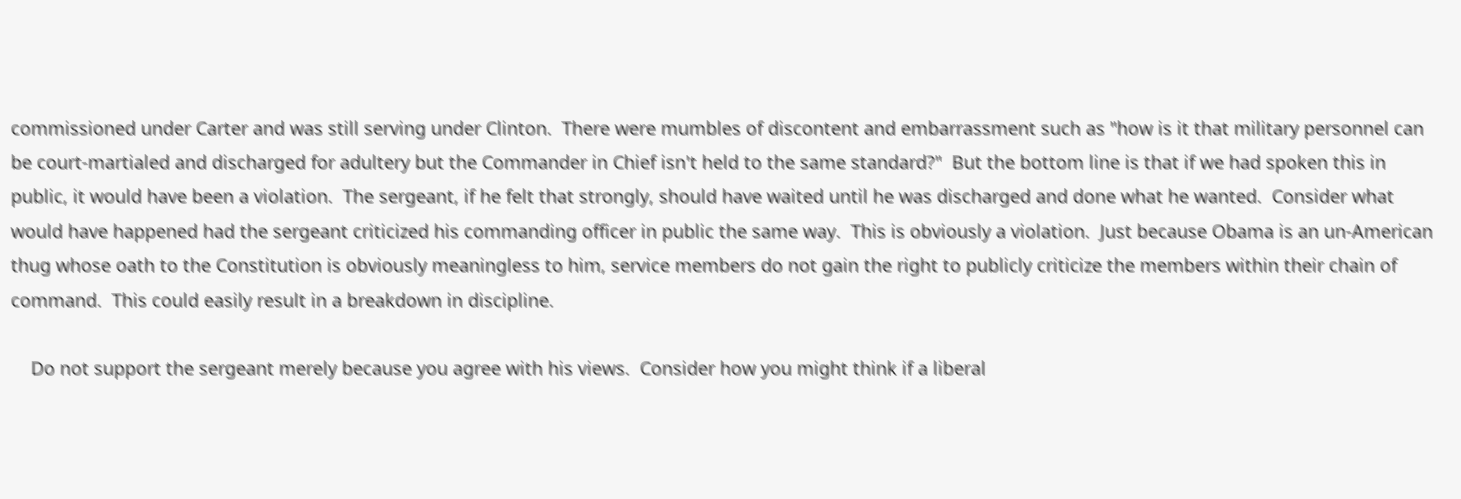commissioned under Carter and was still serving under Clinton.  There were mumbles of discontent and embarrassment such as "how is it that military personnel can be court-martialed and discharged for adultery but the Commander in Chief isn't held to the same standard?"  But the bottom line is that if we had spoken this in public, it would have been a violation.  The sergeant, if he felt that strongly, should have waited until he was discharged and done what he wanted.  Consider what would have happened had the sergeant criticized his commanding officer in public the same way.  This is obviously a violation.  Just because Obama is an un-American thug whose oath to the Constitution is obviously meaningless to him, service members do not gain the right to publicly criticize the members within their chain of command.  This could easily result in a breakdown in discipline.

    Do not support the sergeant merely because you agree with his views.  Consider how you might think if a liberal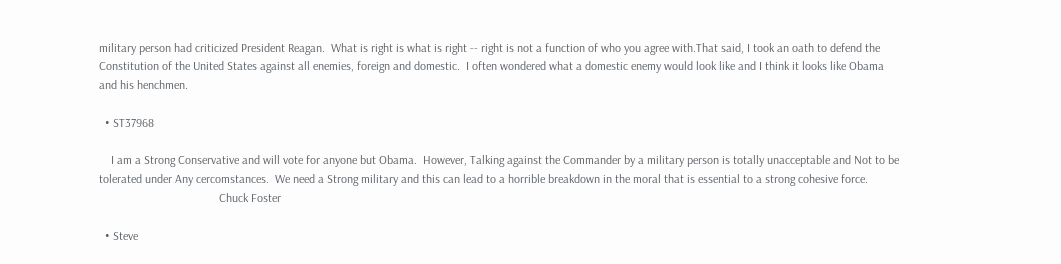military person had criticized President Reagan.  What is right is what is right -- right is not a function of who you agree with.That said, I took an oath to defend the Constitution of the United States against all enemies, foreign and domestic.  I often wondered what a domestic enemy would look like and I think it looks like Obama and his henchmen.

  • ST37968

    I am a Strong Conservative and will vote for anyone but Obama.  However, Talking against the Commander by a military person is totally unacceptable and Not to be tolerated under Any cercomstances.  We need a Strong military and this can lead to a horrible breakdown in the moral that is essential to a strong cohesive force.
                                        Chuck Foster

  • Steve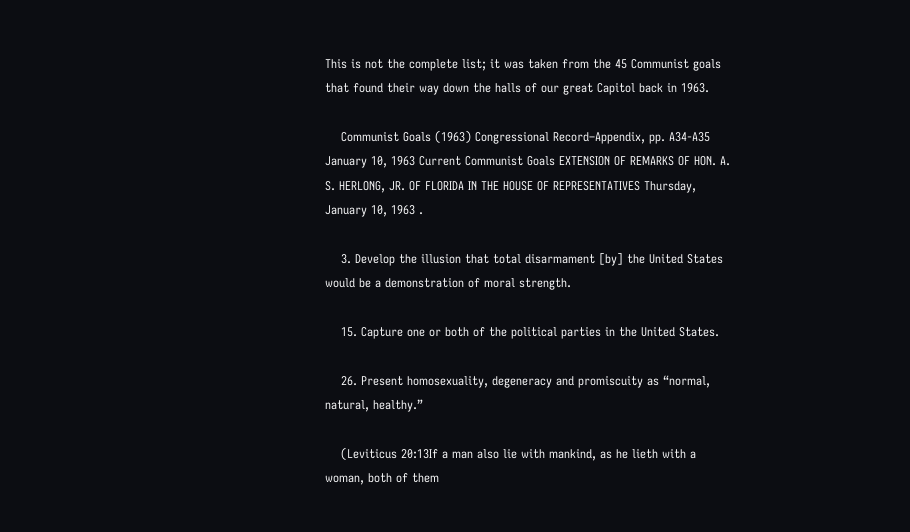This is not the complete list; it was taken from the 45 Communist goals that found their way down the halls of our great Capitol back in 1963.

    Communist Goals (1963) Congressional Record–Appendix, pp. A34-A35 January 10, 1963 Current Communist Goals EXTENSION OF REMARKS OF HON. A. S. HERLONG, JR. OF FLORIDA IN THE HOUSE OF REPRESENTATIVES Thursday, January 10, 1963 .

    3. Develop the illusion that total disarmament [by] the United States would be a demonstration of moral strength.

    15. Capture one or both of the political parties in the United States.

    26. Present homosexuality, degeneracy and promiscuity as “normal, natural, healthy.”

    (Leviticus 20:13If a man also lie with mankind, as he lieth with a woman, both of them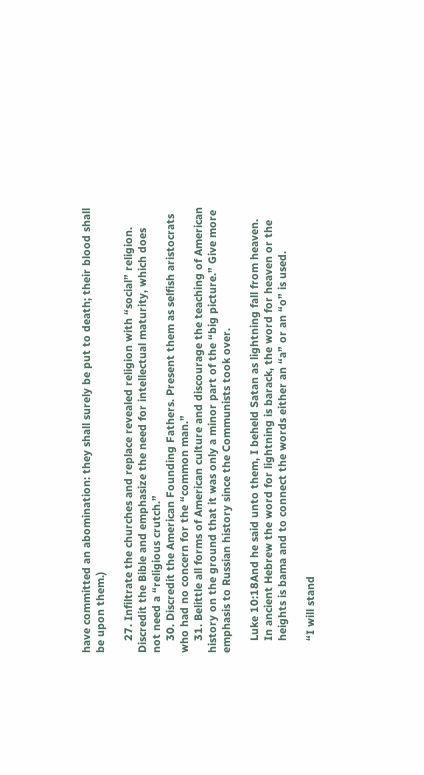have committed an abomination: they shall surely be put to death; their blood shall be upon them.)

    27. Infiltrate the churches and replace revealed religion with “social” religion. Discredit the Bible and emphasize the need for intellectual maturity, which does not need a “religious crutch.”
    30. Discredit the American Founding Fathers. Present them as selfish aristocrats who had no concern for the “common man.”
    31. Belittle all forms of American culture and discourage the teaching of American history on the ground that it was only a minor part of the “big picture.” Give more emphasis to Russian history since the Communists took over.

    Luke 10:18And he said unto them, I beheld Satan as lightning fall from heaven.
    In ancient Hebrew the word for lightning is barack, the word for heaven or the
    heights is bama and to connect the words either an “a” or an “o” is used.

    “I will stand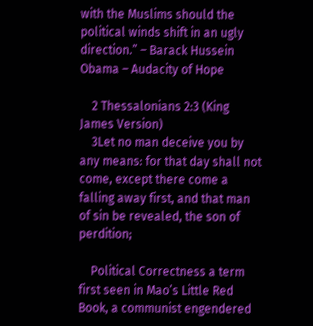with the Muslims should the political winds shift in an ugly direction.” – Barack Hussein Obama – Audacity of Hope

    2 Thessalonians 2:3 (King James Version)
    3Let no man deceive you by any means: for that day shall not come, except there come a falling away first, and that man of sin be revealed, the son of perdition;

    Political Correctness a term first seen in Mao’s Little Red Book, a communist engendered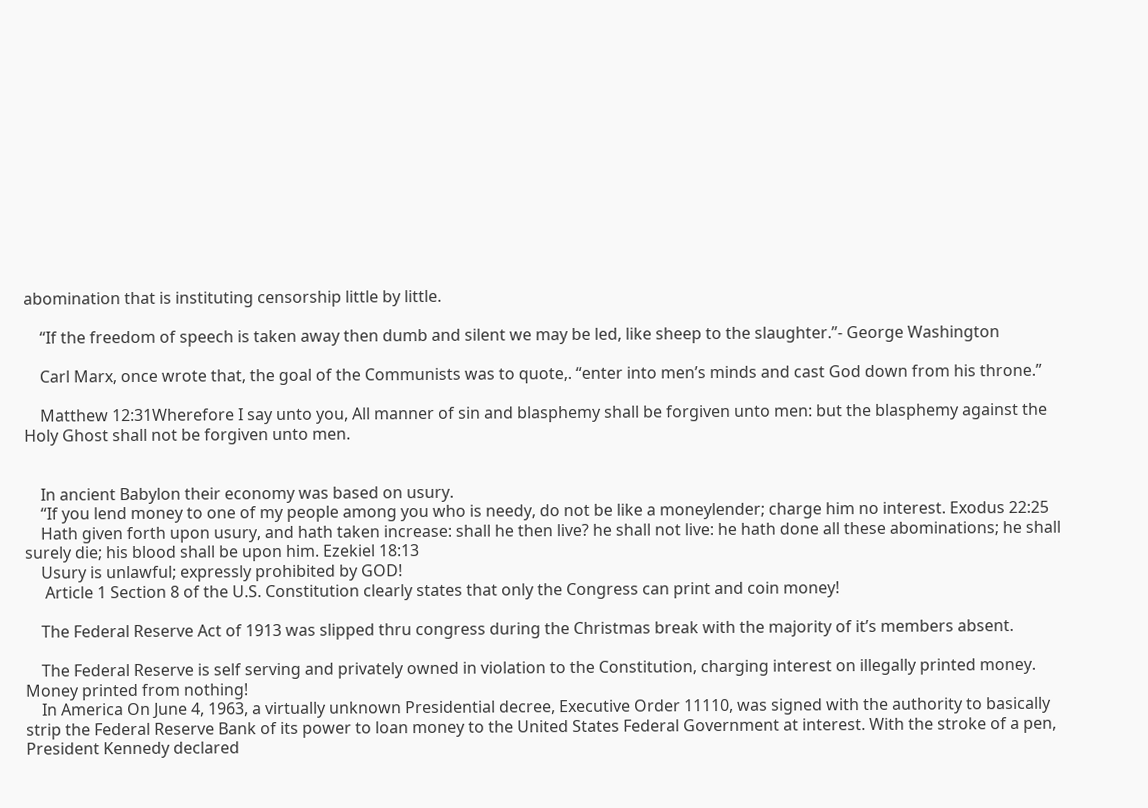abomination that is instituting censorship little by little.

    “If the freedom of speech is taken away then dumb and silent we may be led, like sheep to the slaughter.”- George Washington

    Carl Marx, once wrote that, the goal of the Communists was to quote,. “enter into men’s minds and cast God down from his throne.”

    Matthew 12:31Wherefore I say unto you, All manner of sin and blasphemy shall be forgiven unto men: but the blasphemy against the Holy Ghost shall not be forgiven unto men.


    In ancient Babylon their economy was based on usury.
    “If you lend money to one of my people among you who is needy, do not be like a moneylender; charge him no interest. Exodus 22:25
    Hath given forth upon usury, and hath taken increase: shall he then live? he shall not live: he hath done all these abominations; he shall surely die; his blood shall be upon him. Ezekiel 18:13
    Usury is unlawful; expressly prohibited by GOD!
     Article 1 Section 8 of the U.S. Constitution clearly states that only the Congress can print and coin money!

    The Federal Reserve Act of 1913 was slipped thru congress during the Christmas break with the majority of it’s members absent.

    The Federal Reserve is self serving and privately owned in violation to the Constitution, charging interest on illegally printed money. Money printed from nothing!
    In America On June 4, 1963, a virtually unknown Presidential decree, Executive Order 11110, was signed with the authority to basically strip the Federal Reserve Bank of its power to loan money to the United States Federal Government at interest. With the stroke of a pen, President Kennedy declared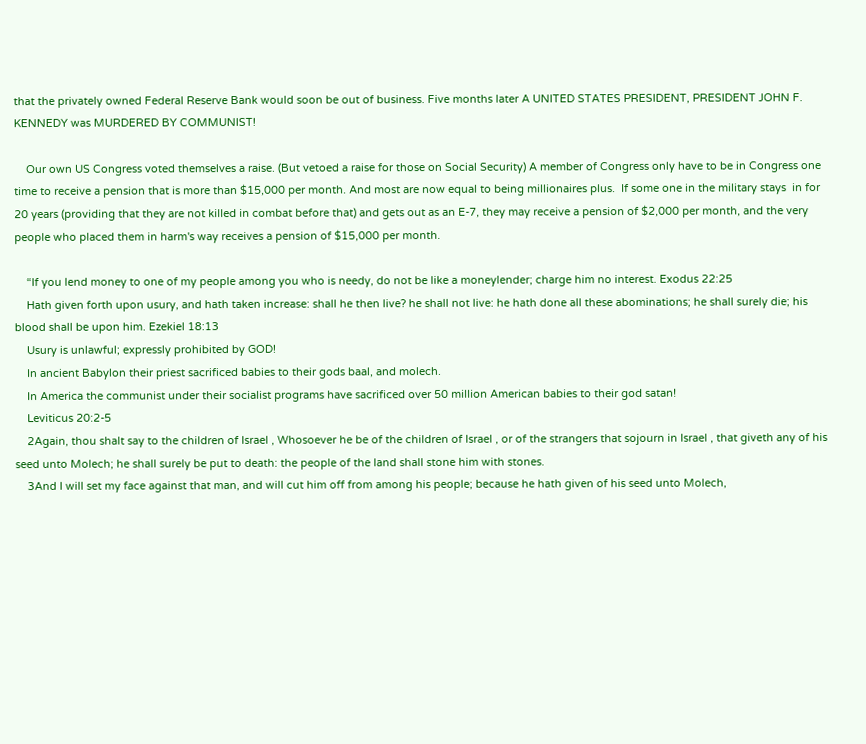that the privately owned Federal Reserve Bank would soon be out of business. Five months later A UNITED STATES PRESIDENT, PRESIDENT JOHN F. KENNEDY was MURDERED BY COMMUNIST!

    Our own US Congress voted themselves a raise. (But vetoed a raise for those on Social Security) A member of Congress only have to be in Congress one time to receive a pension that is more than $15,000 per month. And most are now equal to being millionaires plus.  If some one in the military stays  in for 20 years (providing that they are not killed in combat before that) and gets out as an E-7, they may receive a pension of $2,000 per month, and the very people who placed them in harm's way receives a pension of $15,000 per month.

    “If you lend money to one of my people among you who is needy, do not be like a moneylender; charge him no interest. Exodus 22:25
    Hath given forth upon usury, and hath taken increase: shall he then live? he shall not live: he hath done all these abominations; he shall surely die; his blood shall be upon him. Ezekiel 18:13
    Usury is unlawful; expressly prohibited by GOD!
    In ancient Babylon their priest sacrificed babies to their gods baal, and molech.
    In America the communist under their socialist programs have sacrificed over 50 million American babies to their god satan!
    Leviticus 20:2-5
    2Again, thou shalt say to the children of Israel , Whosoever he be of the children of Israel , or of the strangers that sojourn in Israel , that giveth any of his seed unto Molech; he shall surely be put to death: the people of the land shall stone him with stones.
    3And I will set my face against that man, and will cut him off from among his people; because he hath given of his seed unto Molech,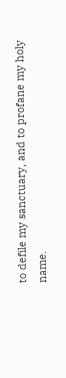to defile my sanctuary, and to profane my holy name.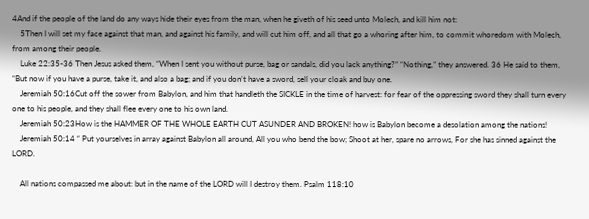4And if the people of the land do any ways hide their eyes from the man, when he giveth of his seed unto Molech, and kill him not:
    5Then I will set my face against that man, and against his family, and will cut him off, and all that go a whoring after him, to commit whoredom with Molech, from among their people.
    Luke 22:35-36 Then Jesus asked them, “When I sent you without purse, bag or sandals, did you lack anything?” “Nothing,” they answered. 36 He said to them, “But now if you have a purse, take it, and also a bag; and if you don’t have a sword, sell your cloak and buy one.
    Jeremiah 50:16Cut off the sower from Babylon, and him that handleth the SICKLE in the time of harvest: for fear of the oppressing sword they shall turn every one to his people, and they shall flee every one to his own land.
    Jeremiah 50:23How is the HAMMER OF THE WHOLE EARTH CUT ASUNDER AND BROKEN! how is Babylon become a desolation among the nations!
    Jeremiah 50:14 “ Put yourselves in array against Babylon all around, All you who bend the bow; Shoot at her, spare no arrows, For she has sinned against the LORD.

    All nations compassed me about: but in the name of the LORD will I destroy them. Psalm 118:10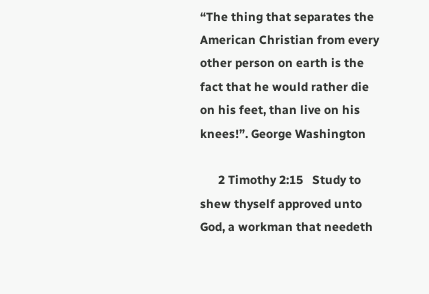“The thing that separates the American Christian from every other person on earth is the fact that he would rather die on his feet, than live on his knees!”. George Washington

      2 Timothy 2:15   Study to shew thyself approved unto God, a workman that needeth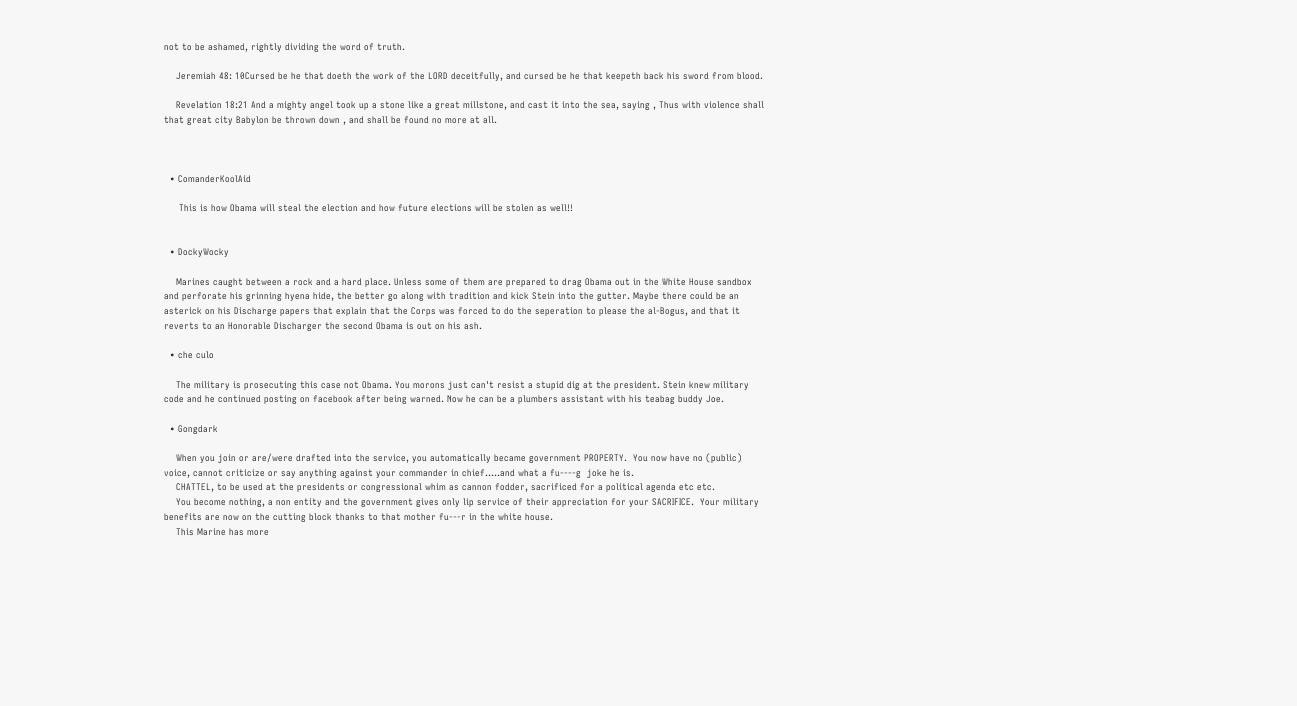not to be ashamed, rightly dividing the word of truth.

    Jeremiah 48: 10Cursed be he that doeth the work of the LORD deceitfully, and cursed be he that keepeth back his sword from blood.

    Revelation 18:21 And a mighty angel took up a stone like a great millstone, and cast it into the sea, saying , Thus with violence shall that great city Babylon be thrown down , and shall be found no more at all.



  • ComanderKoolAid

     This is how Obama will steal the election and how future elections will be stolen as well!!


  • DockyWocky

    Marines caught between a rock and a hard place. Unless some of them are prepared to drag Obama out in the White House sandbox and perforate his grinning hyena hide, the better go along with tradition and kick Stein into the gutter. Maybe there could be an asterick on his Discharge papers that explain that the Corps was forced to do the seperation to please the al-Bogus, and that it reverts to an Honorable Discharger the second Obama is out on his ash.

  • che culo

    The military is prosecuting this case not Obama. You morons just can't resist a stupid dig at the president. Stein knew military code and he continued posting on facebook after being warned. Now he can be a plumbers assistant with his teabag buddy Joe.

  • Gongdark

    When you join or are/were drafted into the service, you automatically became government PROPERTY.  You now have no (public) voice, cannot criticize or say anything against your commander in chief.....and what a fu----g  joke he is.
    CHATTEL, to be used at the presidents or congressional whim as cannon fodder, sacrificed for a political agenda etc etc.
    You become nothing, a non entity and the government gives only lip service of their appreciation for your SACRIFICE.  Your military benefits are now on the cutting block thanks to that mother fu---r in the white house.
    This Marine has more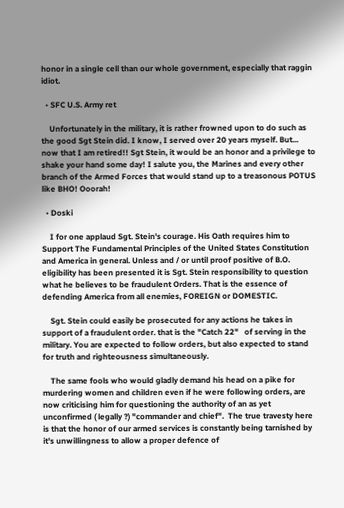honor in a single cell than our whole government, especially that raggin idiot.

  • SFC U.S. Army ret

    Unfortunately in the military, it is rather frowned upon to do such as the good Sgt Stein did. I know, I served over 20 years myself. But... now that I am retired!! Sgt Stein, it would be an honor and a privilege to shake your hand some day! I salute you, the Marines and every other branch of the Armed Forces that would stand up to a treasonous POTUS like BHO! Ooorah!

  • Doski

    I for one applaud Sgt. Stein's courage. His Oath requires him to Support The Fundamental Principles of the United States Constitution and America in general. Unless and / or until proof positive of B.O. eligibility has been presented it is Sgt. Stein responsibility to question what he believes to be fraudulent Orders. That is the essence of defending America from all enemies, FOREIGN or DOMESTIC.

    Sgt. Stein could easily be prosecuted for any actions he takes in support of a fraudulent order. that is the "Catch 22"   of serving in the military. You are expected to follow orders, but also expected to stand for truth and righteousness simultaneously.

    The same fools who would gladly demand his head on a pike for murdering women and children even if he were following orders, are now criticising him for questioning the authority of an as yet unconfirmed ( legally ?) "commander and chief".  The true travesty here is that the honor of our armed services is constantly being tarnished by it's unwillingness to allow a proper defence of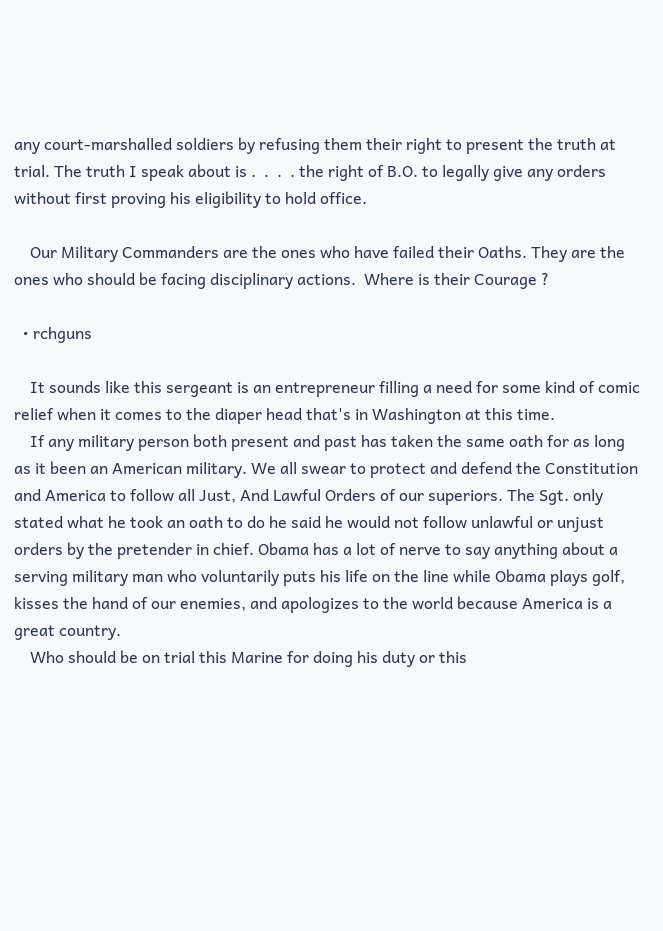any court-marshalled soldiers by refusing them their right to present the truth at trial. The truth I speak about is .  .  .  . the right of B.O. to legally give any orders without first proving his eligibility to hold office.

    Our Military Commanders are the ones who have failed their Oaths. They are the ones who should be facing disciplinary actions.  Where is their Courage ?

  • rchguns

    It sounds like this sergeant is an entrepreneur filling a need for some kind of comic relief when it comes to the diaper head that's in Washington at this time.
    If any military person both present and past has taken the same oath for as long as it been an American military. We all swear to protect and defend the Constitution and America to follow all Just, And Lawful Orders of our superiors. The Sgt. only stated what he took an oath to do he said he would not follow unlawful or unjust orders by the pretender in chief. Obama has a lot of nerve to say anything about a serving military man who voluntarily puts his life on the line while Obama plays golf, kisses the hand of our enemies, and apologizes to the world because America is a great country.
    Who should be on trial this Marine for doing his duty or this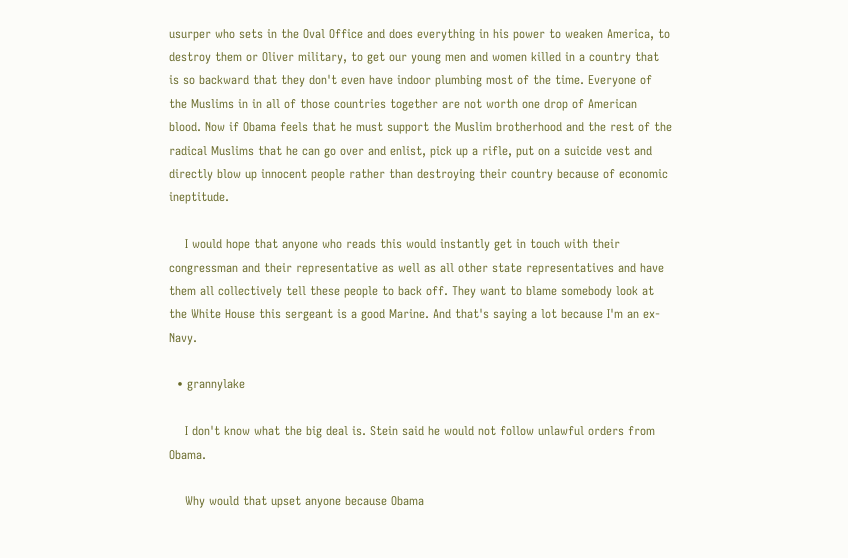usurper who sets in the Oval Office and does everything in his power to weaken America, to destroy them or Oliver military, to get our young men and women killed in a country that is so backward that they don't even have indoor plumbing most of the time. Everyone of the Muslims in in all of those countries together are not worth one drop of American blood. Now if Obama feels that he must support the Muslim brotherhood and the rest of the radical Muslims that he can go over and enlist, pick up a rifle, put on a suicide vest and directly blow up innocent people rather than destroying their country because of economic ineptitude.

    I would hope that anyone who reads this would instantly get in touch with their congressman and their representative as well as all other state representatives and have them all collectively tell these people to back off. They want to blame somebody look at the White House this sergeant is a good Marine. And that's saying a lot because I'm an ex-Navy.

  • grannylake

    I don't know what the big deal is. Stein said he would not follow unlawful orders from Obama.

    Why would that upset anyone because Obama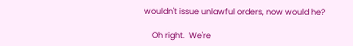wouldn't issue unlawful orders, now would he?

    Oh right.  We're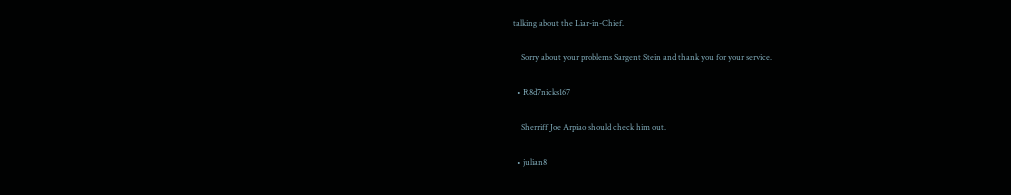talking about the Liar-in-Chief.

    Sorry about your problems Sargent Stein and thank you for your service.

  • R8d7nicks167

    Sherriff Joe Arpiao should check him out.

  • julian8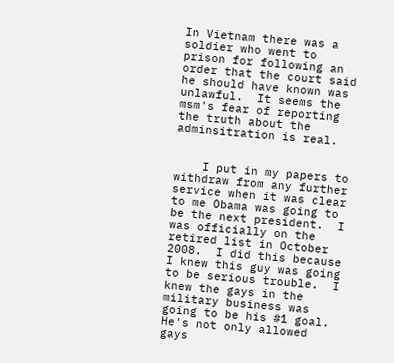In Vietnam there was a soldier who went to prison for following an order that the court said he should have known was unlawful.  It seems the msm's fear of reporting the truth about the adminsitration is real.


    I put in my papers to withdraw from any further service when it was clear to me Obama was going to be the next president.  I was officially on the retired list in October 2008.  I did this because I knew this guy was going to be serious trouble.  I knew the gays in the military business was going to be his #1 goal.  He's not only allowed gays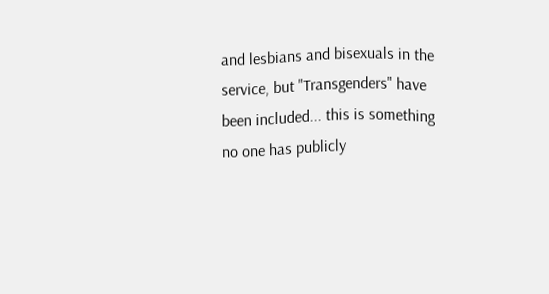and lesbians and bisexuals in the service, but "Transgenders" have been included... this is something no one has publicly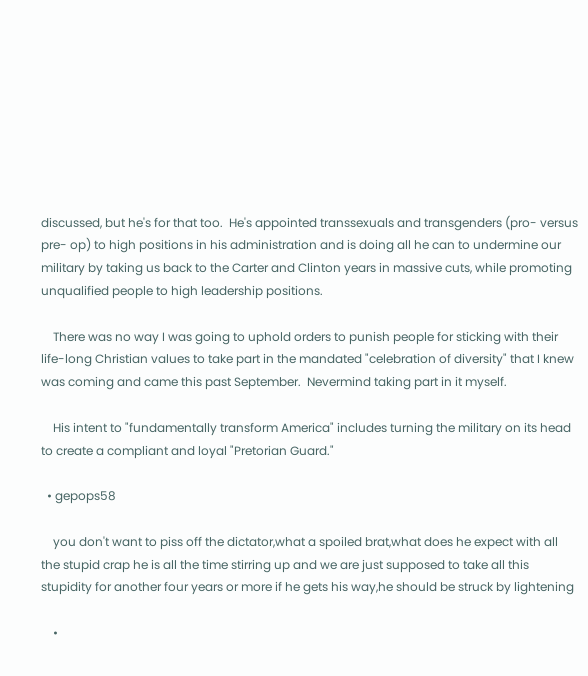discussed, but he's for that too.  He's appointed transsexuals and transgenders (pro- versus pre- op) to high positions in his administration and is doing all he can to undermine our military by taking us back to the Carter and Clinton years in massive cuts, while promoting unqualified people to high leadership positions.

    There was no way I was going to uphold orders to punish people for sticking with their life-long Christian values to take part in the mandated "celebration of diversity" that I knew was coming and came this past September.  Nevermind taking part in it myself.

    His intent to "fundamentally transform America" includes turning the military on its head to create a compliant and loyal "Pretorian Guard."

  • gepops58

    you don't want to piss off the dictator,what a spoiled brat,what does he expect with all the stupid crap he is all the time stirring up and we are just supposed to take all this stupidity for another four years or more if he gets his way,he should be struck by lightening

    •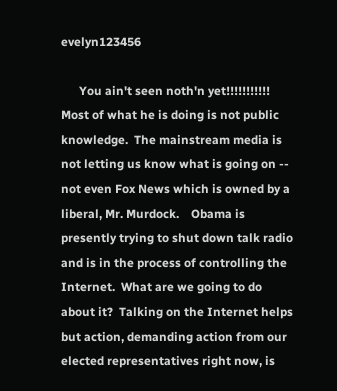evelyn123456

      You ain't seen noth'n yet!!!!!!!!!!!  Most of what he is doing is not public knowledge.  The mainstream media is not letting us know what is going on -- not even Fox News which is owned by a liberal, Mr. Murdock.    Obama is presently trying to shut down talk radio and is in the process of controlling the Internet.  What are we going to do about it?  Talking on the Internet helps but action, demanding action from our elected representatives right now, is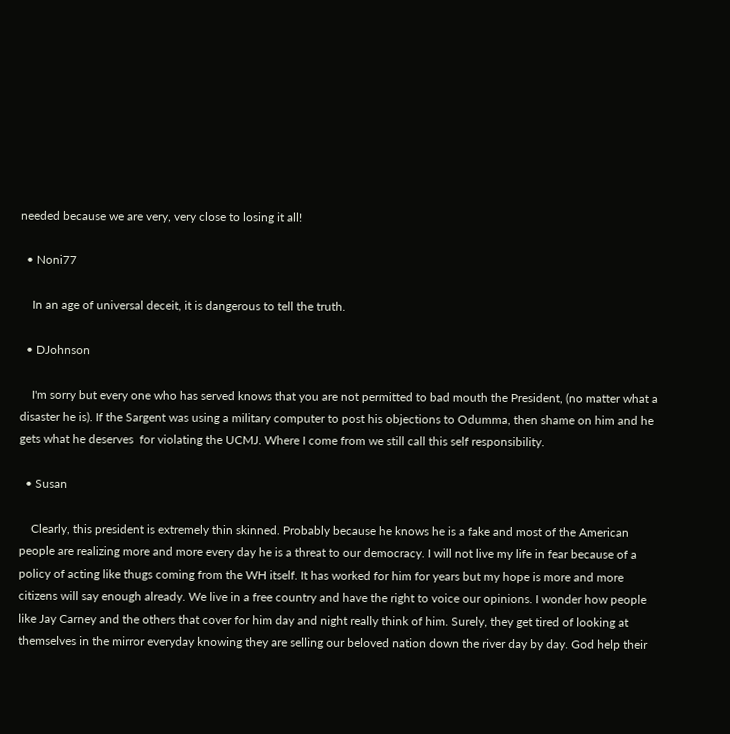needed because we are very, very close to losing it all!

  • Noni77

    In an age of universal deceit, it is dangerous to tell the truth.

  • DJohnson

    I'm sorry but every one who has served knows that you are not permitted to bad mouth the President, (no matter what a disaster he is). If the Sargent was using a military computer to post his objections to Odumma, then shame on him and he gets what he deserves  for violating the UCMJ. Where I come from we still call this self responsibility.

  • Susan

    Clearly, this president is extremely thin skinned. Probably because he knows he is a fake and most of the American people are realizing more and more every day he is a threat to our democracy. I will not live my life in fear because of a policy of acting like thugs coming from the WH itself. It has worked for him for years but my hope is more and more citizens will say enough already. We live in a free country and have the right to voice our opinions. I wonder how people like Jay Carney and the others that cover for him day and night really think of him. Surely, they get tired of looking at themselves in the mirror everyday knowing they are selling our beloved nation down the river day by day. God help their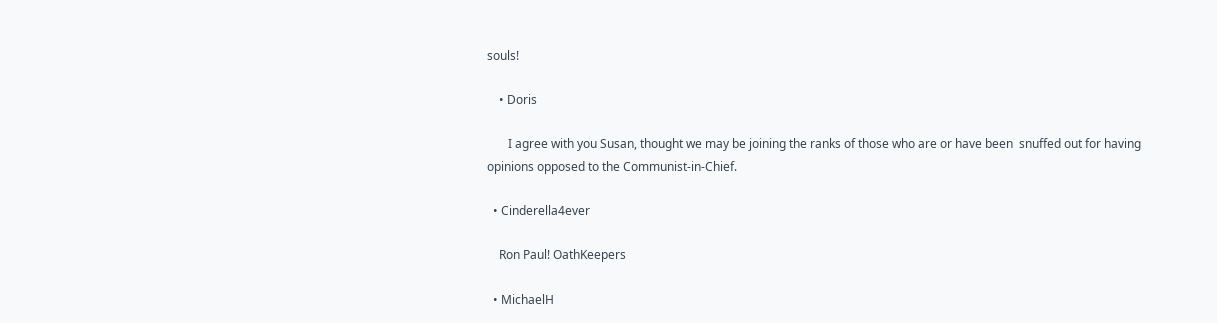souls!

    • Doris

       I agree with you Susan, thought we may be joining the ranks of those who are or have been  snuffed out for having opinions opposed to the Communist-in-Chief.

  • Cinderella4ever

    Ron Paul! OathKeepers

  • MichaelH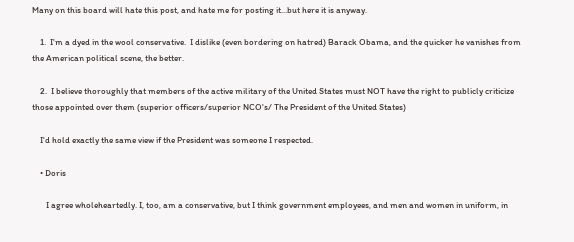Many on this board will hate this post, and hate me for posting it...but here it is anyway.

    1.  I'm a dyed in the wool conservative.  I dislike (even bordering on hatred) Barack Obama, and the quicker he vanishes from the American political scene, the better.

    2.  I believe thoroughly that members of the active military of the United States must NOT have the right to publicly criticize those appointed over them (superior officers/superior NCO's/ The President of the United States)

    I'd hold exactly the same view if the President was someone I respected.

    • Doris

       I agree wholeheartedly. I, too, am a conservative, but I think government employees, and men and women in uniform, in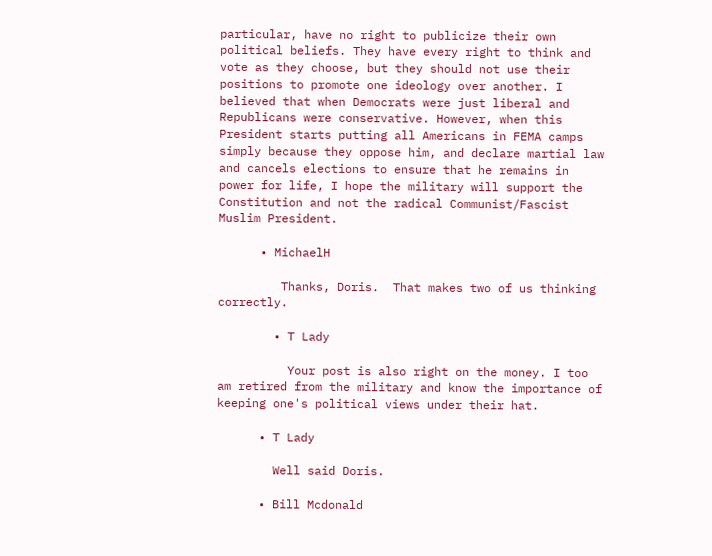particular, have no right to publicize their own political beliefs. They have every right to think and vote as they choose, but they should not use their positions to promote one ideology over another. I believed that when Democrats were just liberal and Republicans were conservative. However, when this President starts putting all Americans in FEMA camps simply because they oppose him, and declare martial law and cancels elections to ensure that he remains in power for life, I hope the military will support the Constitution and not the radical Communist/Fascist Muslim President.

      • MichaelH

         Thanks, Doris.  That makes two of us thinking correctly.

        • T Lady

          Your post is also right on the money. I too am retired from the military and know the importance of keeping one's political views under their hat.

      • T Lady

        Well said Doris.

      • Bill Mcdonald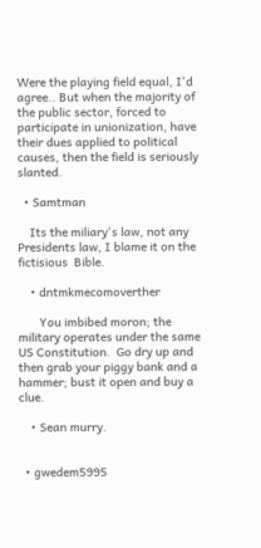Were the playing field equal, I'd agree.. But when the majority of the public sector, forced to participate in unionization, have their dues applied to political causes, then the field is seriously slanted.

  • Samtman

    Its the miliary's law, not any Presidents law, I blame it on the fictisious  Bible.

    • dntmkmecomoverther

       You imbibed moron; the military operates under the same US Constitution.  Go dry up and then grab your piggy bank and a hammer; bust it open and buy a clue.

    • Sean murry.


  • gwedem5995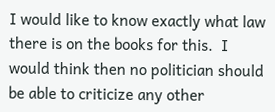I would like to know exactly what law there is on the books for this.  I would think then no politician should be able to criticize any other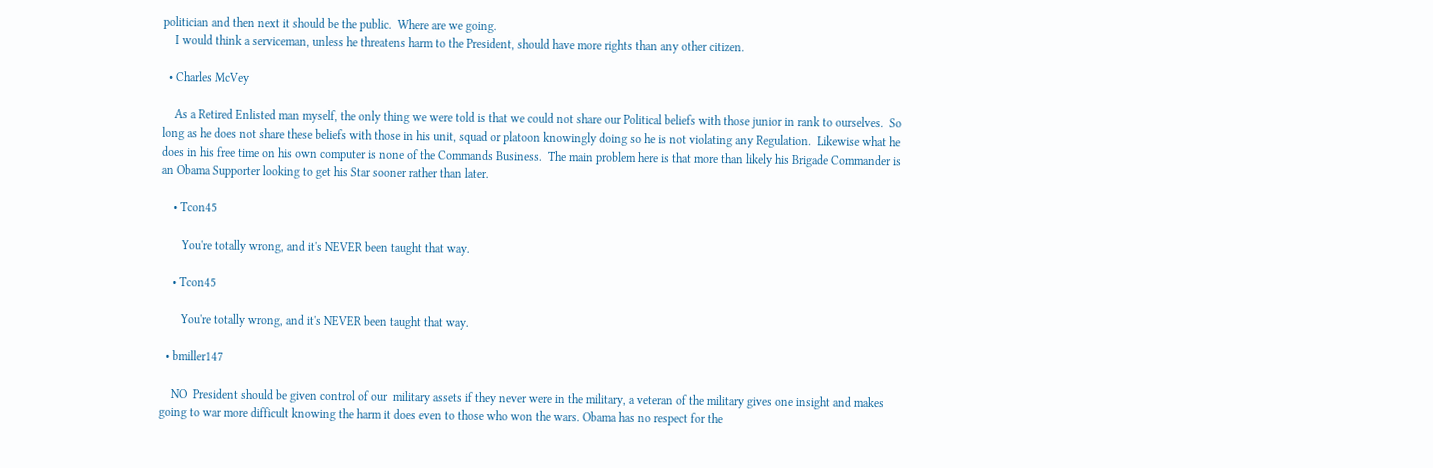politician and then next it should be the public.  Where are we going.
    I would think a serviceman, unless he threatens harm to the President, should have more rights than any other citizen.

  • Charles McVey

    As a Retired Enlisted man myself, the only thing we were told is that we could not share our Political beliefs with those junior in rank to ourselves.  So long as he does not share these beliefs with those in his unit, squad or platoon knowingly doing so he is not violating any Regulation.  Likewise what he does in his free time on his own computer is none of the Commands Business.  The main problem here is that more than likely his Brigade Commander is an Obama Supporter looking to get his Star sooner rather than later.

    • Tcon45

       You're totally wrong, and it's NEVER been taught that way.

    • Tcon45

       You're totally wrong, and it's NEVER been taught that way.

  • bmiller147

    NO  President should be given control of our  military assets if they never were in the military, a veteran of the military gives one insight and makes going to war more difficult knowing the harm it does even to those who won the wars. Obama has no respect for the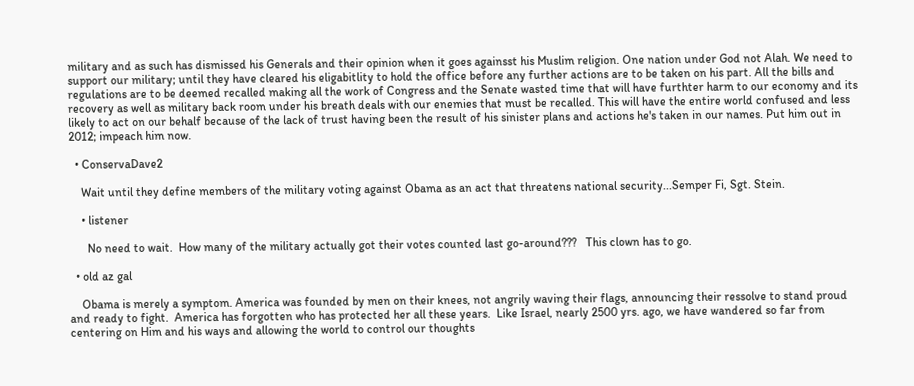military and as such has dismissed his Generals and their opinion when it goes againsst his Muslim religion. One nation under God not Alah. We need to support our military; until they have cleared his eligabitlity to hold the office before any further actions are to be taken on his part. All the bills and regulations are to be deemed recalled making all the work of Congress and the Senate wasted time that will have furthter harm to our economy and its recovery as well as military back room under his breath deals with our enemies that must be recalled. This will have the entire world confused and less likely to act on our behalf because of the lack of trust having been the result of his sinister plans and actions he's taken in our names. Put him out in 2012; impeach him now.

  • ConservaDave2

    Wait until they define members of the military voting against Obama as an act that threatens national security...Semper Fi, Sgt. Stein.

    • listener

      No need to wait.  How many of the military actually got their votes counted last go-around???   This clown has to go.

  • old az gal

    Obama is merely a symptom. America was founded by men on their knees, not angrily waving their flags, announcing their ressolve to stand proud and ready to fight.  America has forgotten who has protected her all these years.  Like Israel, nearly 2500 yrs. ago, we have wandered so far from centering on Him and his ways and allowing the world to control our thoughts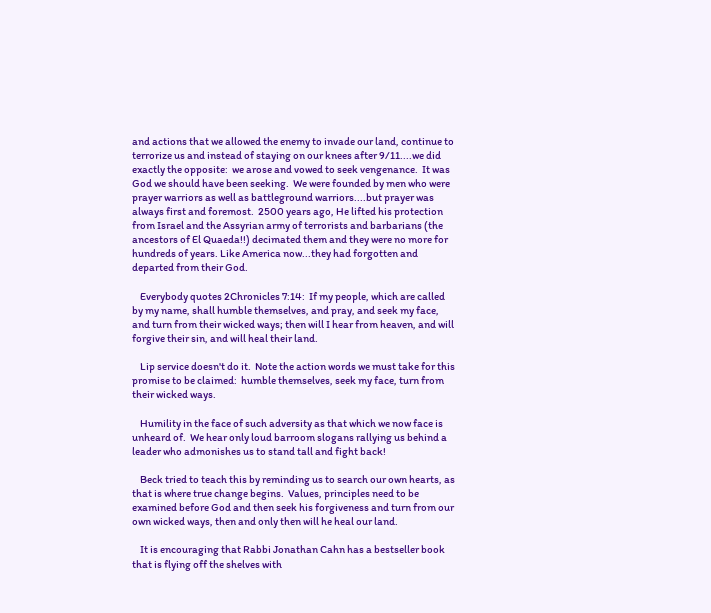and actions that we allowed the enemy to invade our land, continue to terrorize us and instead of staying on our knees after 9/11....we did exactly the opposite:  we arose and vowed to seek vengenance.  It was God we should have been seeking.  We were founded by men who were prayer warriors as well as battleground warriors....but prayer was always first and foremost.  2500 years ago, He lifted his protection from Israel and the Assyrian army of terrorists and barbarians (the ancestors of El Quaeda!!) decimated them and they were no more for hundreds of years. Like America now...they had forgotten and departed from their God.

    Everybody quotes 2Chronicles 7:14:  If my people, which are called by my name, shall humble themselves, and pray, and seek my face, and turn from their wicked ways; then will I hear from heaven, and will forgive their sin, and will heal their land.

    Lip service doesn't do it.  Note the action words we must take for this promise to be claimed:  humble themselves, seek my face, turn from their wicked ways.

    Humility in the face of such adversity as that which we now face is unheard of.  We hear only loud barroom slogans rallying us behind a leader who admonishes us to stand tall and fight back!

    Beck tried to teach this by reminding us to search our own hearts, as that is where true change begins.  Values, principles need to be examined before God and then seek his forgiveness and turn from our own wicked ways, then and only then will he heal our land.

    It is encouraging that Rabbi Jonathan Cahn has a bestseller book that is flying off the shelves with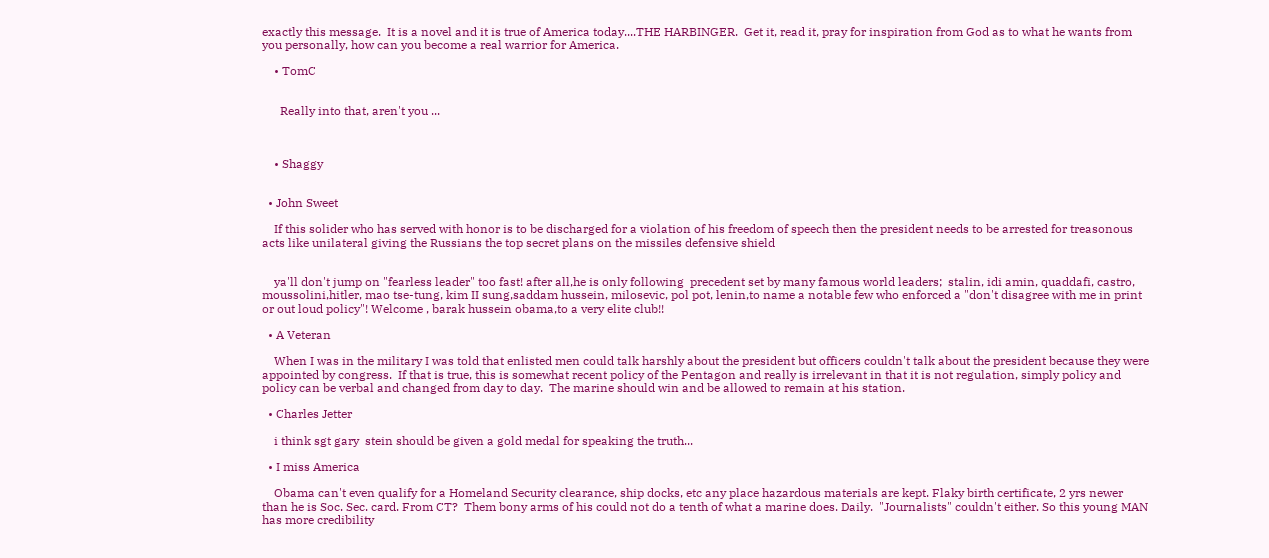exactly this message.  It is a novel and it is true of America today....THE HARBINGER.  Get it, read it, pray for inspiration from God as to what he wants from you personally, how can you become a real warrior for America.

    • TomC


      Really into that, aren't you ...



    • Shaggy


  • John Sweet

    If this solider who has served with honor is to be discharged for a violation of his freedom of speech then the president needs to be arrested for treasonous acts like unilateral giving the Russians the top secret plans on the missiles defensive shield


    ya'll don't jump on "fearless leader" too fast! after all,he is only following  precedent set by many famous world leaders;  stalin, idi amin, quaddafi, castro, moussolini,hitler, mao tse-tung, kim II sung,saddam hussein, milosevic, pol pot, lenin,to name a notable few who enforced a "don't disagree with me in print or out loud policy"! Welcome , barak hussein obama,to a very elite club!!

  • A Veteran

    When I was in the military I was told that enlisted men could talk harshly about the president but officers couldn't talk about the president because they were appointed by congress.  If that is true, this is somewhat recent policy of the Pentagon and really is irrelevant in that it is not regulation, simply policy and policy can be verbal and changed from day to day.  The marine should win and be allowed to remain at his station.

  • Charles Jetter

    i think sgt gary  stein should be given a gold medal for speaking the truth...

  • I miss America

    Obama can't even qualify for a Homeland Security clearance, ship docks, etc any place hazardous materials are kept. Flaky birth certificate, 2 yrs newer than he is Soc. Sec. card. From CT?  Them bony arms of his could not do a tenth of what a marine does. Daily.  "Journalists" couldn't either. So this young MAN has more credibility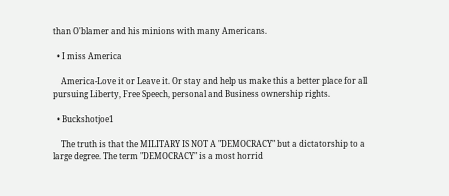than O'blamer and his minions with many Americans.

  • I miss America

    America-Love it or Leave it. Or stay and help us make this a better place for all pursuing Liberty, Free Speech, personal and Business ownership rights.

  • Buckshotjoe1

    The truth is that the MILITARY IS NOT A "DEMOCRACY" but a dictatorship to a large degree. The term "DEMOCRACY" is a most horrid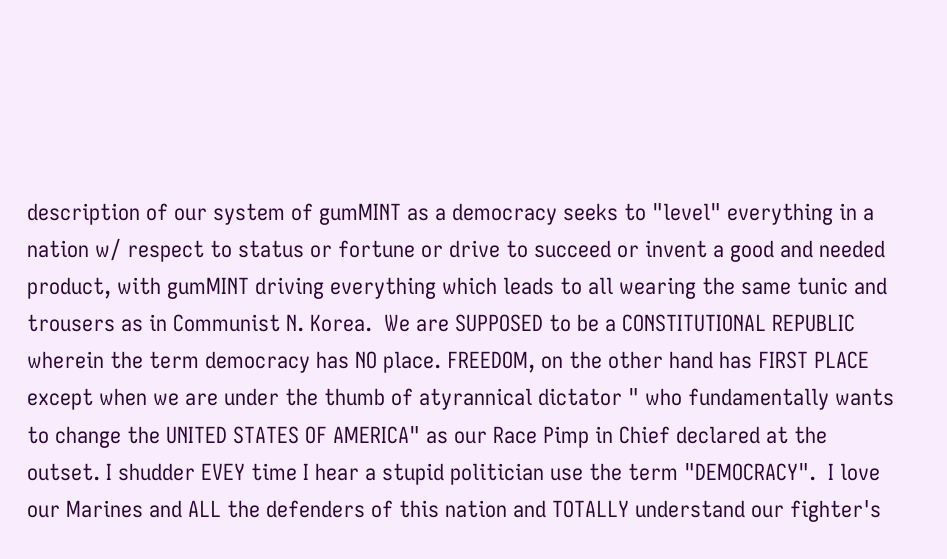description of our system of gumMINT as a democracy seeks to "level" everything in a nation w/ respect to status or fortune or drive to succeed or invent a good and needed product, with gumMINT driving everything which leads to all wearing the same tunic and trousers as in Communist N. Korea.  We are SUPPOSED to be a CONSTITUTIONAL REPUBLIC wherein the term democracy has NO place. FREEDOM, on the other hand has FIRST PLACE except when we are under the thumb of atyrannical dictator " who fundamentally wants to change the UNITED STATES OF AMERICA" as our Race Pimp in Chief declared at the outset. I shudder EVEY time I hear a stupid politician use the term "DEMOCRACY".  I love our Marines and ALL the defenders of this nation and TOTALLY understand our fighter's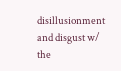disillusionment and disgust w/ the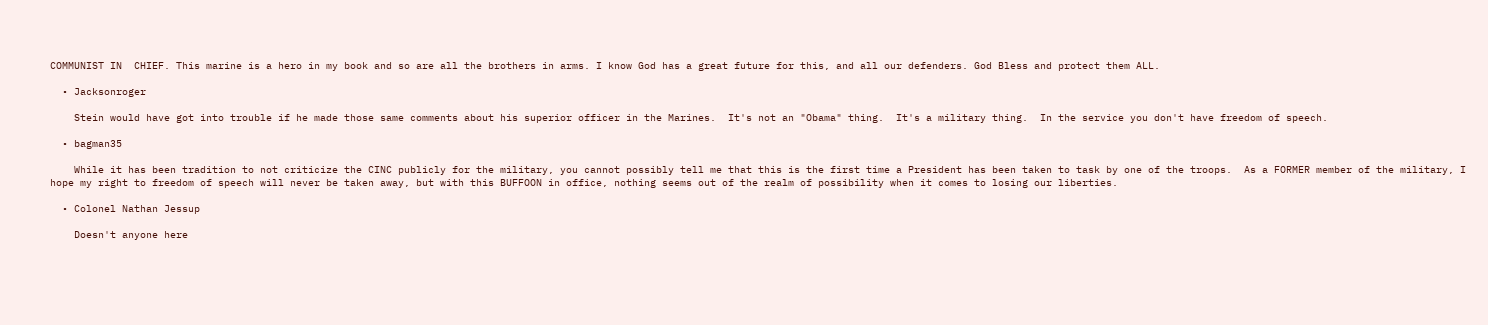COMMUNIST IN  CHIEF. This marine is a hero in my book and so are all the brothers in arms. I know God has a great future for this, and all our defenders. God Bless and protect them ALL.

  • Jacksonroger

    Stein would have got into trouble if he made those same comments about his superior officer in the Marines.  It's not an "Obama" thing.  It's a military thing.  In the service you don't have freedom of speech.

  • bagman35

    While it has been tradition to not criticize the CINC publicly for the military, you cannot possibly tell me that this is the first time a President has been taken to task by one of the troops.  As a FORMER member of the military, I hope my right to freedom of speech will never be taken away, but with this BUFFOON in office, nothing seems out of the realm of possibility when it comes to losing our liberties.

  • Colonel Nathan Jessup

    Doesn't anyone here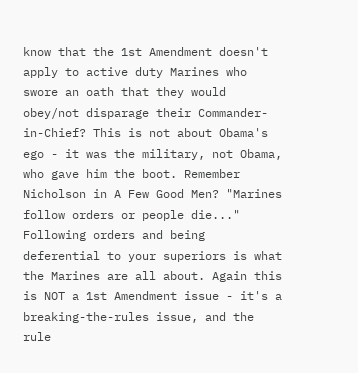know that the 1st Amendment doesn't apply to active duty Marines who swore an oath that they would obey/not disparage their Commander-in-Chief? This is not about Obama's ego - it was the military, not Obama, who gave him the boot. Remember Nicholson in A Few Good Men? "Marines follow orders or people die..." Following orders and being deferential to your superiors is what the Marines are all about. Again this is NOT a 1st Amendment issue - it's a breaking-the-rules issue, and the rule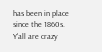has been in place since the 1860s. Y'all are crazy